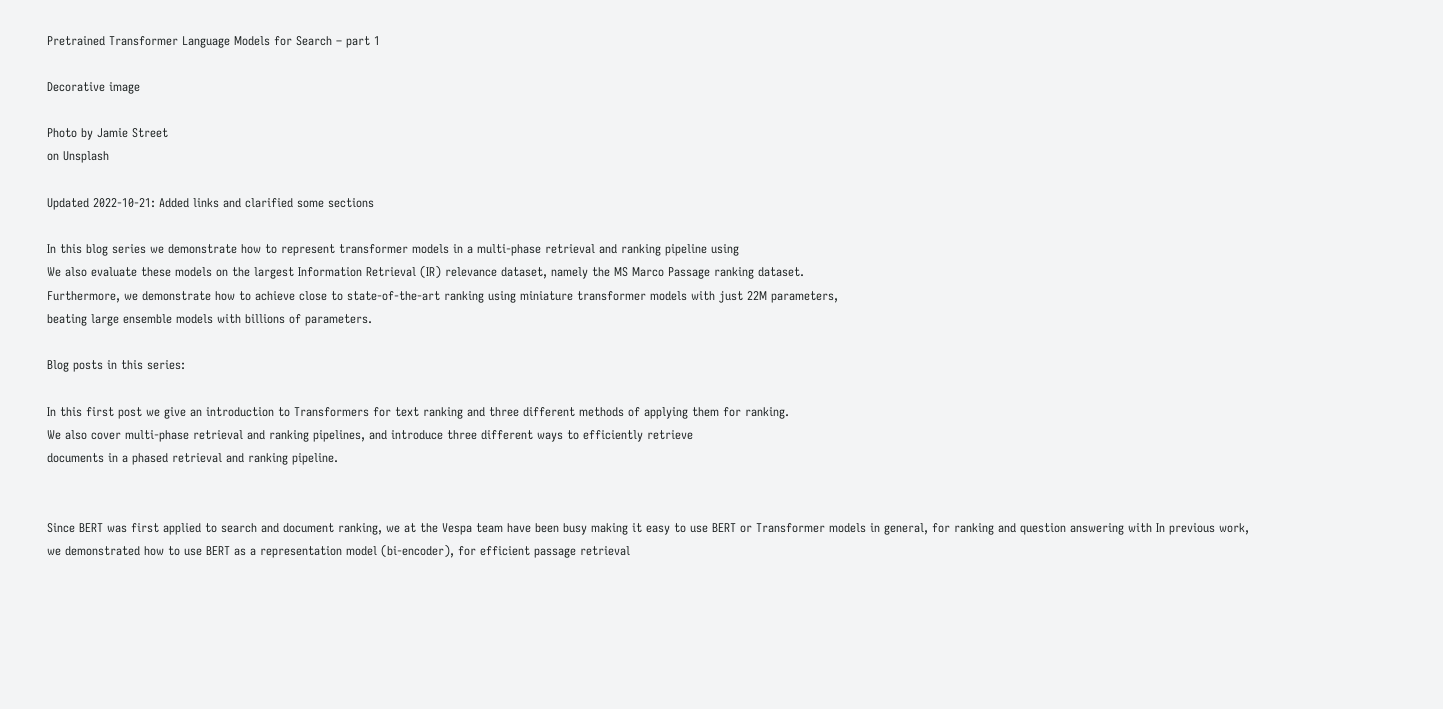Pretrained Transformer Language Models for Search – part 1

Decorative image

Photo by Jamie Street
on Unsplash

Updated 2022-10-21: Added links and clarified some sections

In this blog series we demonstrate how to represent transformer models in a multi-phase retrieval and ranking pipeline using
We also evaluate these models on the largest Information Retrieval (IR) relevance dataset, namely the MS Marco Passage ranking dataset.
Furthermore, we demonstrate how to achieve close to state-of-the-art ranking using miniature transformer models with just 22M parameters,
beating large ensemble models with billions of parameters.

Blog posts in this series:

In this first post we give an introduction to Transformers for text ranking and three different methods of applying them for ranking.
We also cover multi-phase retrieval and ranking pipelines, and introduce three different ways to efficiently retrieve
documents in a phased retrieval and ranking pipeline.


Since BERT was first applied to search and document ranking, we at the Vespa team have been busy making it easy to use BERT or Transformer models in general, for ranking and question answering with In previous work,
we demonstrated how to use BERT as a representation model (bi-encoder), for efficient passage retrieval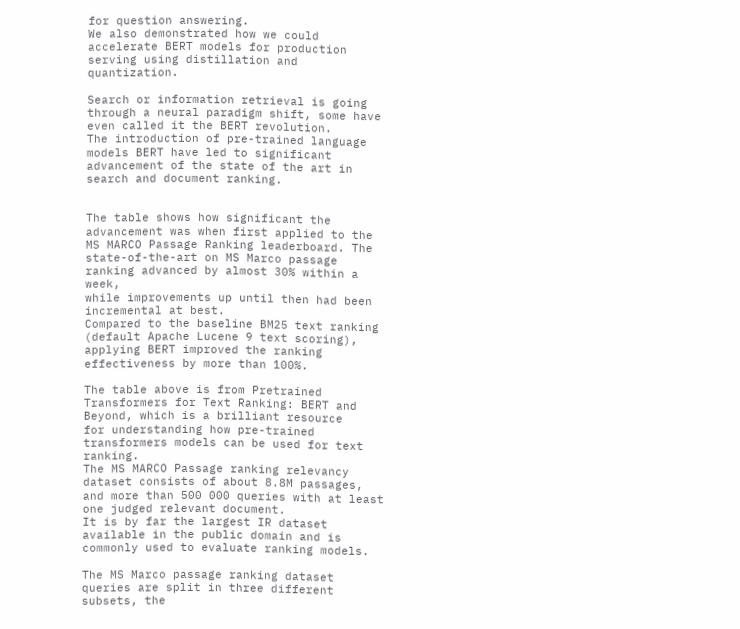for question answering.
We also demonstrated how we could accelerate BERT models for production serving using distillation and quantization.

Search or information retrieval is going through a neural paradigm shift, some have even called it the BERT revolution.
The introduction of pre-trained language models BERT have led to significant advancement of the state of the art in search and document ranking.


The table shows how significant the advancement was when first applied to the MS MARCO Passage Ranking leaderboard. The state-of-the-art on MS Marco passage ranking advanced by almost 30% within a week,
while improvements up until then had been incremental at best.
Compared to the baseline BM25 text ranking (default Apache Lucene 9 text scoring), applying BERT improved the ranking effectiveness by more than 100%.

The table above is from Pretrained Transformers for Text Ranking: BERT and Beyond, which is a brilliant resource
for understanding how pre-trained transformers models can be used for text ranking.
The MS MARCO Passage ranking relevancy dataset consists of about 8.8M passages, and more than 500 000 queries with at least one judged relevant document.
It is by far the largest IR dataset available in the public domain and is commonly used to evaluate ranking models.

The MS Marco passage ranking dataset queries are split in three different subsets, the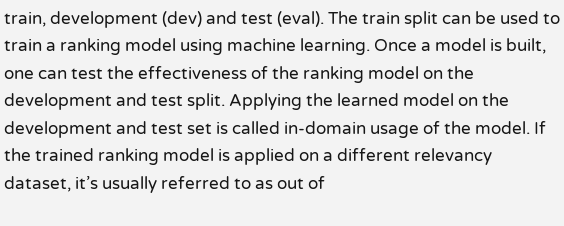train, development (dev) and test (eval). The train split can be used to train a ranking model using machine learning. Once a model is built, one can test the effectiveness of the ranking model on the development and test split. Applying the learned model on the development and test set is called in-domain usage of the model. If the trained ranking model is applied on a different relevancy dataset, it’s usually referred to as out of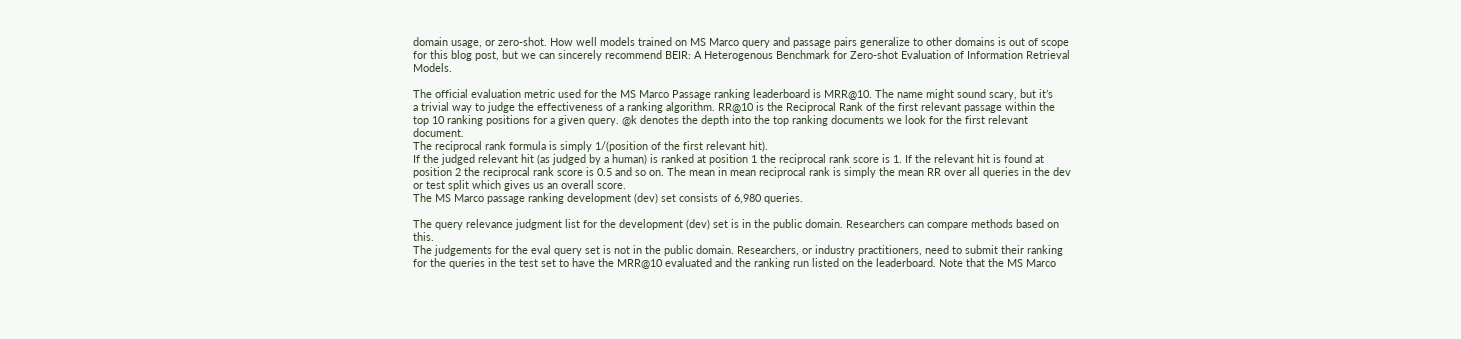domain usage, or zero-shot. How well models trained on MS Marco query and passage pairs generalize to other domains is out of scope for this blog post, but we can sincerely recommend BEIR: A Heterogenous Benchmark for Zero-shot Evaluation of Information Retrieval Models.

The official evaluation metric used for the MS Marco Passage ranking leaderboard is MRR@10. The name might sound scary, but it’s
a trivial way to judge the effectiveness of a ranking algorithm. RR@10 is the Reciprocal Rank of the first relevant passage within the top 10 ranking positions for a given query. @k denotes the depth into the top ranking documents we look for the first relevant document.
The reciprocal rank formula is simply 1/(position of the first relevant hit).
If the judged relevant hit (as judged by a human) is ranked at position 1 the reciprocal rank score is 1. If the relevant hit is found at position 2 the reciprocal rank score is 0.5 and so on. The mean in mean reciprocal rank is simply the mean RR over all queries in the dev or test split which gives us an overall score.
The MS Marco passage ranking development (dev) set consists of 6,980 queries.

The query relevance judgment list for the development (dev) set is in the public domain. Researchers can compare methods based on this.
The judgements for the eval query set is not in the public domain. Researchers, or industry practitioners, need to submit their ranking for the queries in the test set to have the MRR@10 evaluated and the ranking run listed on the leaderboard. Note that the MS Marco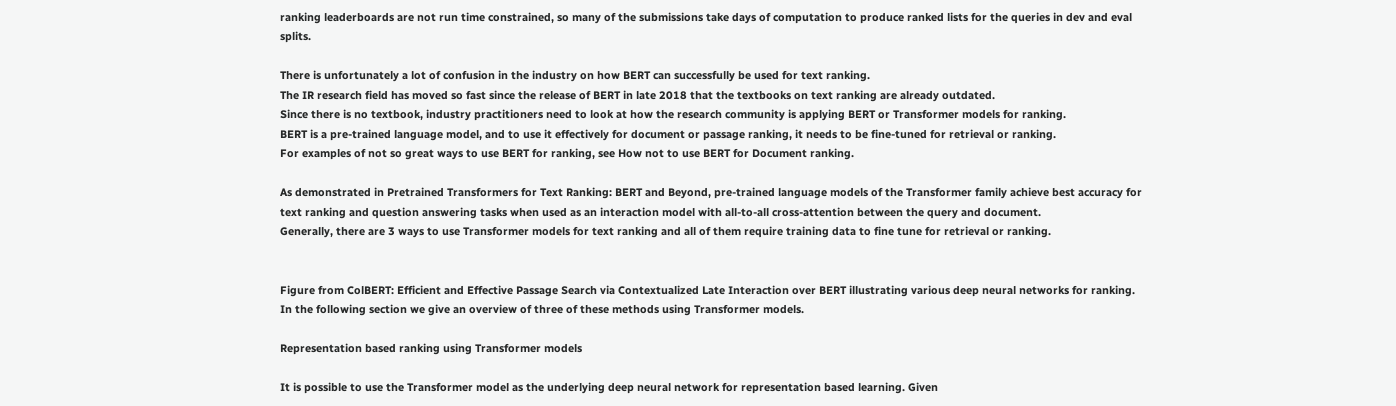ranking leaderboards are not run time constrained, so many of the submissions take days of computation to produce ranked lists for the queries in dev and eval splits.

There is unfortunately a lot of confusion in the industry on how BERT can successfully be used for text ranking.
The IR research field has moved so fast since the release of BERT in late 2018 that the textbooks on text ranking are already outdated.
Since there is no textbook, industry practitioners need to look at how the research community is applying BERT or Transformer models for ranking.
BERT is a pre-trained language model, and to use it effectively for document or passage ranking, it needs to be fine-tuned for retrieval or ranking.
For examples of not so great ways to use BERT for ranking, see How not to use BERT for Document ranking.

As demonstrated in Pretrained Transformers for Text Ranking: BERT and Beyond, pre-trained language models of the Transformer family achieve best accuracy for text ranking and question answering tasks when used as an interaction model with all-to-all cross-attention between the query and document.
Generally, there are 3 ways to use Transformer models for text ranking and all of them require training data to fine tune for retrieval or ranking.


Figure from ColBERT: Efficient and Effective Passage Search via Contextualized Late Interaction over BERT illustrating various deep neural networks for ranking. In the following section we give an overview of three of these methods using Transformer models.

Representation based ranking using Transformer models

It is possible to use the Transformer model as the underlying deep neural network for representation based learning. Given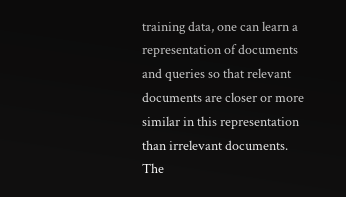training data, one can learn a representation of documents and queries so that relevant documents are closer or more similar in this representation than irrelevant documents. The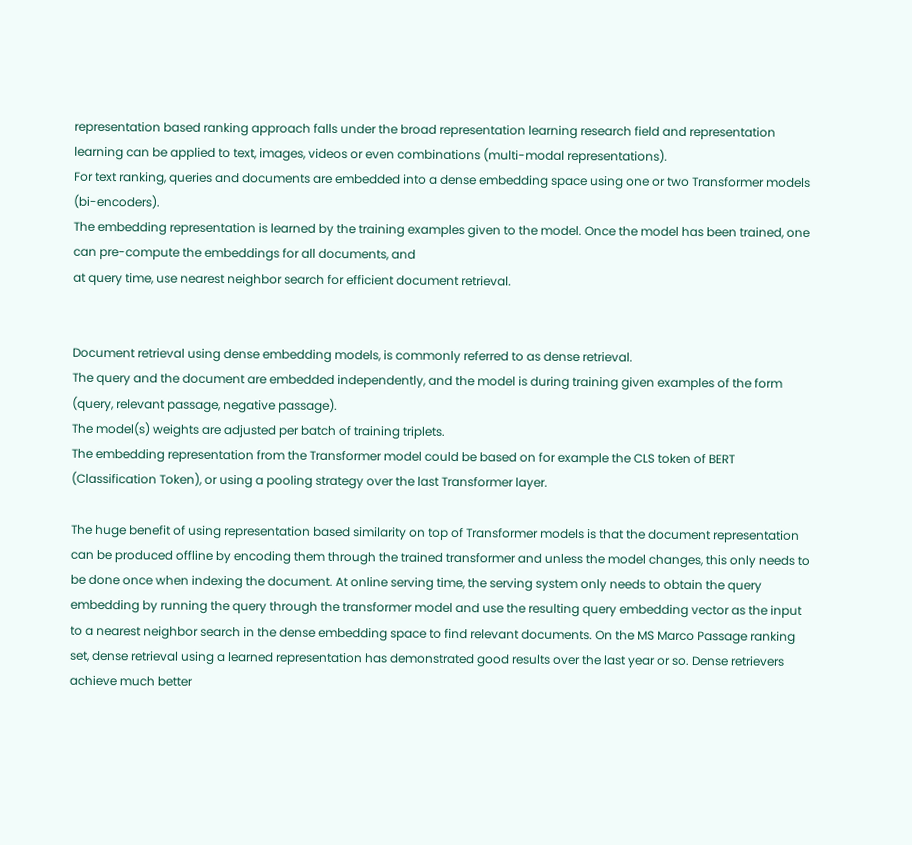representation based ranking approach falls under the broad representation learning research field and representation learning can be applied to text, images, videos or even combinations (multi-modal representations).
For text ranking, queries and documents are embedded into a dense embedding space using one or two Transformer models (bi-encoders).
The embedding representation is learned by the training examples given to the model. Once the model has been trained, one can pre-compute the embeddings for all documents, and
at query time, use nearest neighbor search for efficient document retrieval.


Document retrieval using dense embedding models, is commonly referred to as dense retrieval.
The query and the document are embedded independently, and the model is during training given examples of the form (query, relevant passage, negative passage).
The model(s) weights are adjusted per batch of training triplets.
The embedding representation from the Transformer model could be based on for example the CLS token of BERT (Classification Token), or using a pooling strategy over the last Transformer layer.

The huge benefit of using representation based similarity on top of Transformer models is that the document representation can be produced offline by encoding them through the trained transformer and unless the model changes, this only needs to be done once when indexing the document. At online serving time, the serving system only needs to obtain the query embedding by running the query through the transformer model and use the resulting query embedding vector as the input to a nearest neighbor search in the dense embedding space to find relevant documents. On the MS Marco Passage ranking set, dense retrieval using a learned representation has demonstrated good results over the last year or so. Dense retrievers achieve much better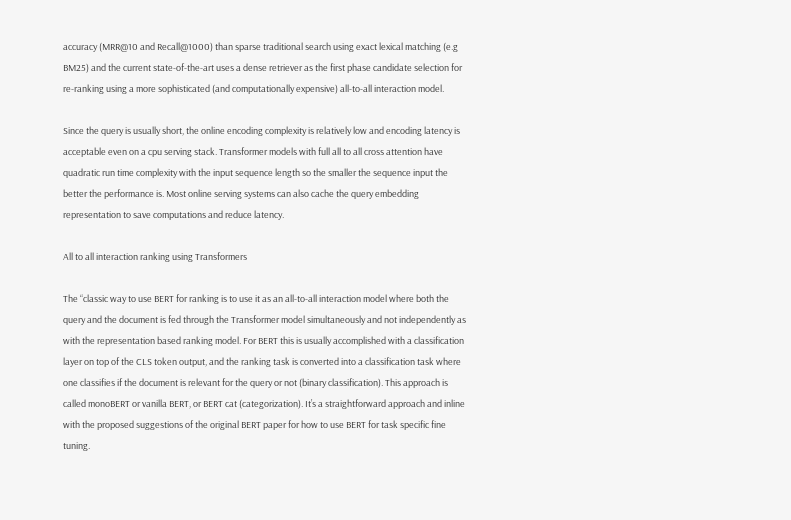accuracy (MRR@10 and Recall@1000) than sparse traditional search using exact lexical matching (e.g BM25) and the current state-of-the-art uses a dense retriever as the first phase candidate selection for re-ranking using a more sophisticated (and computationally expensive) all-to-all interaction model.

Since the query is usually short, the online encoding complexity is relatively low and encoding latency is acceptable even on a cpu serving stack. Transformer models with full all to all cross attention have quadratic run time complexity with the input sequence length so the smaller the sequence input the better the performance is. Most online serving systems can also cache the query embedding representation to save computations and reduce latency.

All to all interaction ranking using Transformers

The “classic way to use BERT for ranking is to use it as an all-to-all interaction model where both the query and the document is fed through the Transformer model simultaneously and not independently as with the representation based ranking model. For BERT this is usually accomplished with a classification layer on top of the CLS token output, and the ranking task is converted into a classification task where one classifies if the document is relevant for the query or not (binary classification). This approach is called monoBERT or vanilla BERT, or BERT cat (categorization). It’s a straightforward approach and inline with the proposed suggestions of the original BERT paper for how to use BERT for task specific fine tuning.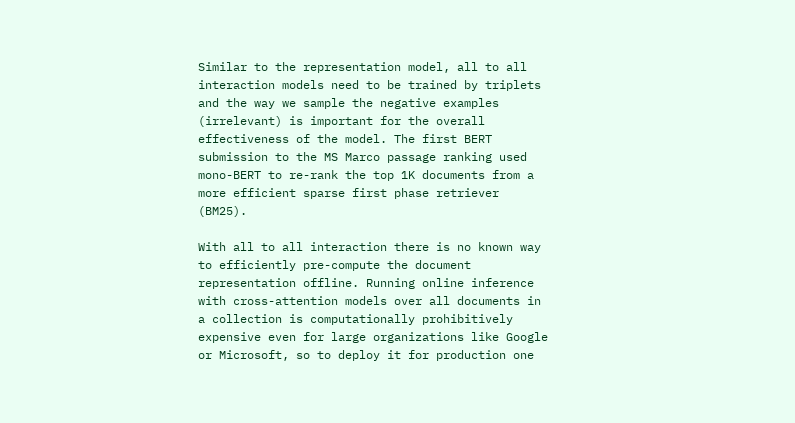Similar to the representation model, all to all interaction models need to be trained by triplets and the way we sample the negative examples (irrelevant) is important for the overall effectiveness of the model. The first BERT submission to the MS Marco passage ranking used mono-BERT to re-rank the top 1K documents from a more efficient sparse first phase retriever (BM25).

With all to all interaction there is no known way to efficiently pre-compute the document representation offline. Running online inference with cross-attention models over all documents in a collection is computationally prohibitively expensive even for large organizations like Google or Microsoft, so to deploy it for production one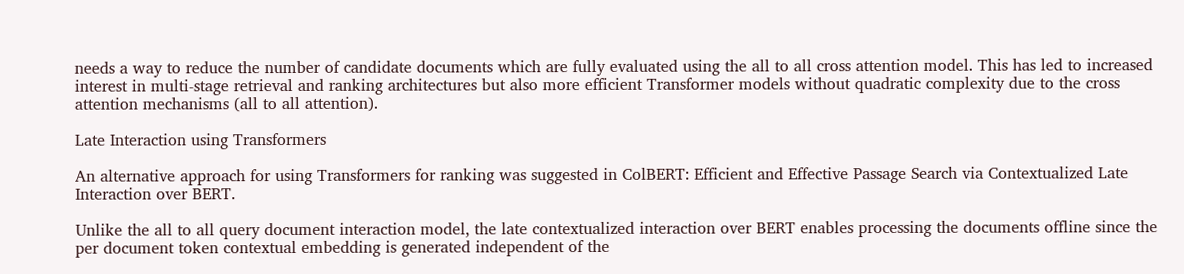needs a way to reduce the number of candidate documents which are fully evaluated using the all to all cross attention model. This has led to increased interest in multi-stage retrieval and ranking architectures but also more efficient Transformer models without quadratic complexity due to the cross attention mechanisms (all to all attention).

Late Interaction using Transformers

An alternative approach for using Transformers for ranking was suggested in ColBERT: Efficient and Effective Passage Search via Contextualized Late Interaction over BERT.

Unlike the all to all query document interaction model, the late contextualized interaction over BERT enables processing the documents offline since the per document token contextual embedding is generated independent of the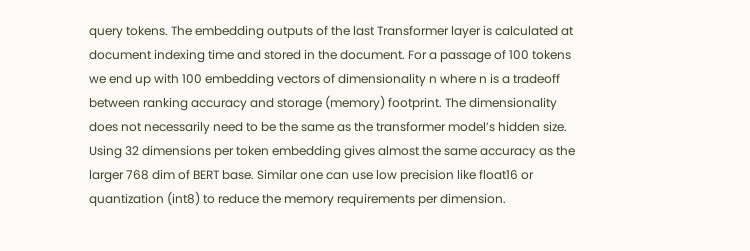query tokens. The embedding outputs of the last Transformer layer is calculated at document indexing time and stored in the document. For a passage of 100 tokens we end up with 100 embedding vectors of dimensionality n where n is a tradeoff between ranking accuracy and storage (memory) footprint. The dimensionality does not necessarily need to be the same as the transformer model’s hidden size. Using 32 dimensions per token embedding gives almost the same accuracy as the larger 768 dim of BERT base. Similar one can use low precision like float16 or quantization (int8) to reduce the memory requirements per dimension.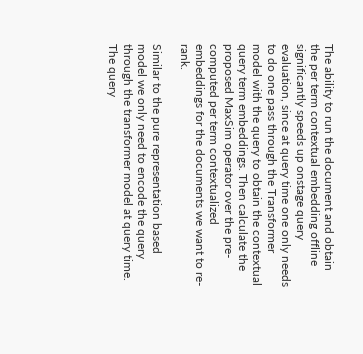The ability to run the document and obtain the per term contextual embedding offline significantly speeds up onstage query evaluation, since at query time one only needs to do one pass through the Transformer model with the query to obtain the contextual query term embeddings. Then calculate the proposed MaxSim operator over the pre-computed per term contextualized embeddings for the documents we want to re-rank.

Similar to the pure representation based model we only need to encode the query through the transformer model at query time. The query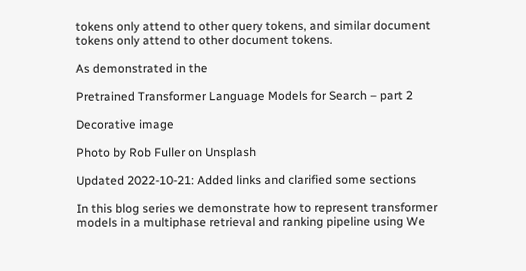tokens only attend to other query tokens, and similar document tokens only attend to other document tokens.

As demonstrated in the

Pretrained Transformer Language Models for Search – part 2

Decorative image

Photo by Rob Fuller on Unsplash

Updated 2022-10-21: Added links and clarified some sections

In this blog series we demonstrate how to represent transformer models in a multiphase retrieval and ranking pipeline using We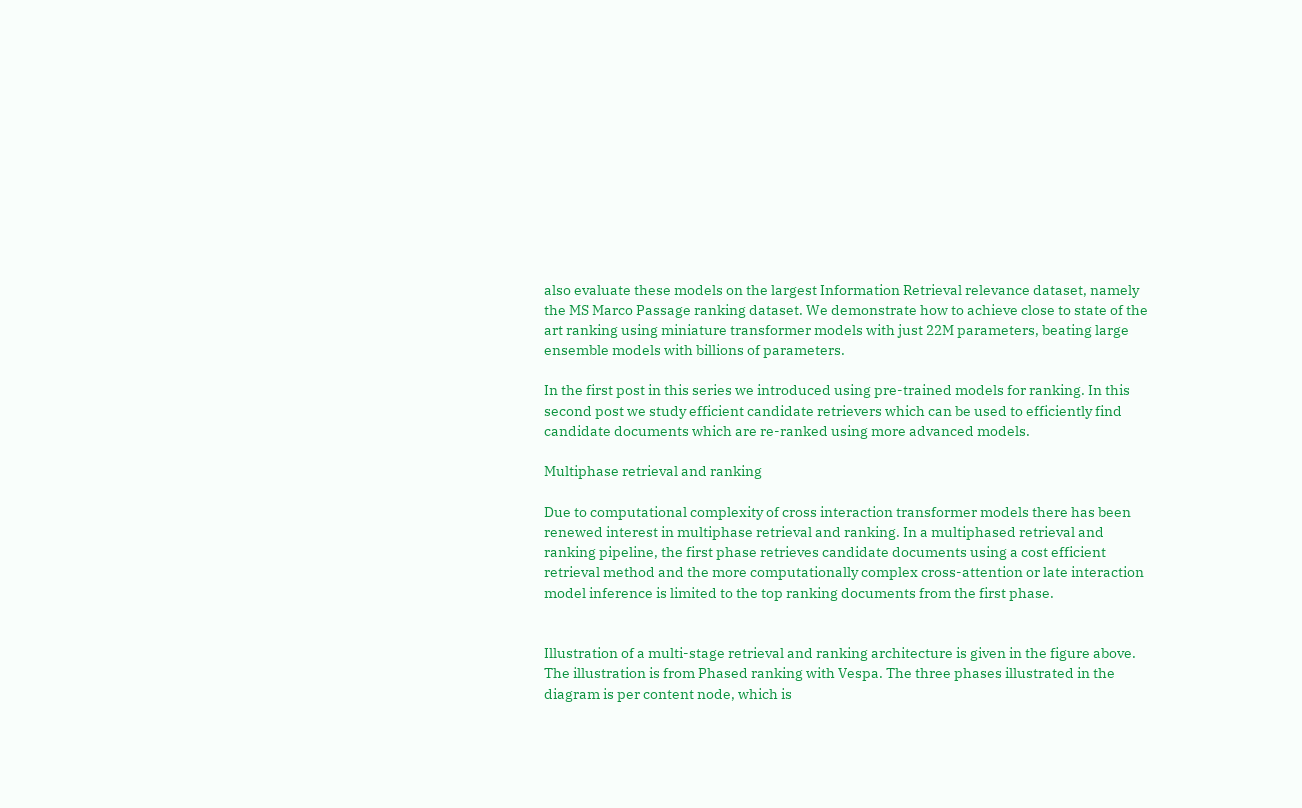also evaluate these models on the largest Information Retrieval relevance dataset, namely the MS Marco Passage ranking dataset. We demonstrate how to achieve close to state of the art ranking using miniature transformer models with just 22M parameters, beating large ensemble models with billions of parameters.

In the first post in this series we introduced using pre-trained models for ranking. In this second post we study efficient candidate retrievers which can be used to efficiently find candidate documents which are re-ranked using more advanced models.

Multiphase retrieval and ranking

Due to computational complexity of cross interaction transformer models there has been renewed interest in multiphase retrieval and ranking. In a multiphased retrieval and ranking pipeline, the first phase retrieves candidate documents using a cost efficient retrieval method and the more computationally complex cross-attention or late interaction model inference is limited to the top ranking documents from the first phase.


Illustration of a multi-stage retrieval and ranking architecture is given in the figure above. The illustration is from Phased ranking with Vespa. The three phases illustrated in the diagram is per content node, which is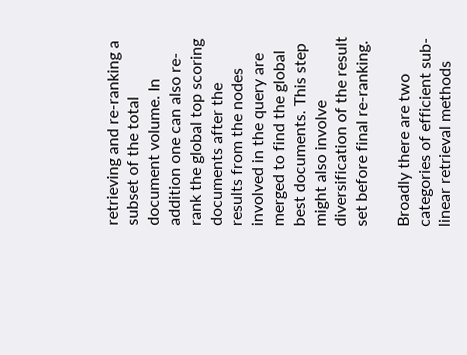retrieving and re-ranking a subset of the total document volume. In addition one can also re-rank the global top scoring documents after the results from the nodes involved in the query are merged to find the global best documents. This step might also involve diversification of the result set before final re-ranking.

Broadly there are two categories of efficient sub-linear retrieval methods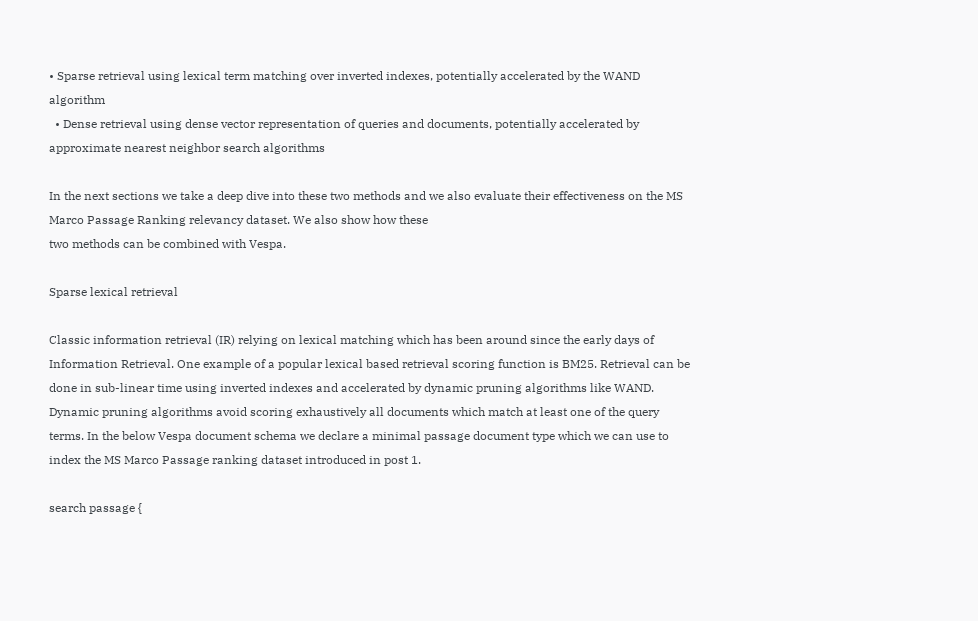• Sparse retrieval using lexical term matching over inverted indexes, potentially accelerated by the WAND algorithm
  • Dense retrieval using dense vector representation of queries and documents, potentially accelerated by approximate nearest neighbor search algorithms

In the next sections we take a deep dive into these two methods and we also evaluate their effectiveness on the MS Marco Passage Ranking relevancy dataset. We also show how these
two methods can be combined with Vespa.

Sparse lexical retrieval

Classic information retrieval (IR) relying on lexical matching which has been around since the early days of Information Retrieval. One example of a popular lexical based retrieval scoring function is BM25. Retrieval can be done in sub-linear time using inverted indexes and accelerated by dynamic pruning algorithms like WAND. Dynamic pruning algorithms avoid scoring exhaustively all documents which match at least one of the query terms. In the below Vespa document schema we declare a minimal passage document type which we can use to index the MS Marco Passage ranking dataset introduced in post 1.

search passage {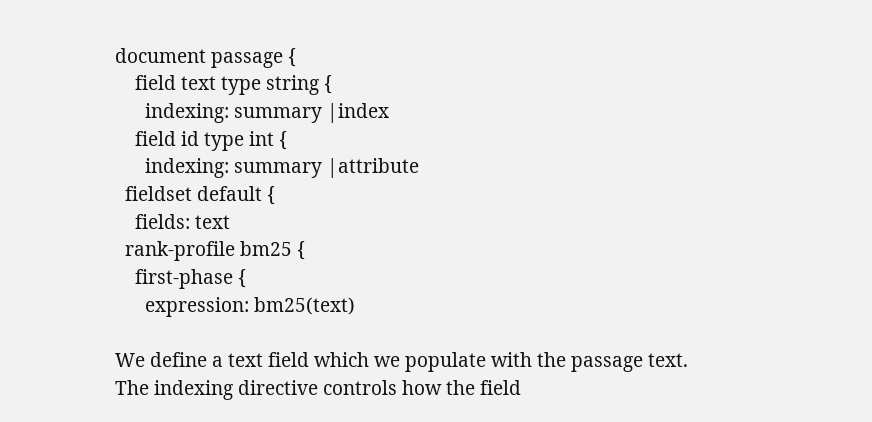document passage {
    field text type string {
      indexing: summary |index
    field id type int {
      indexing: summary |attribute
  fieldset default {
    fields: text
  rank-profile bm25 {
    first-phase {
      expression: bm25(text)

We define a text field which we populate with the passage text. The indexing directive controls how the field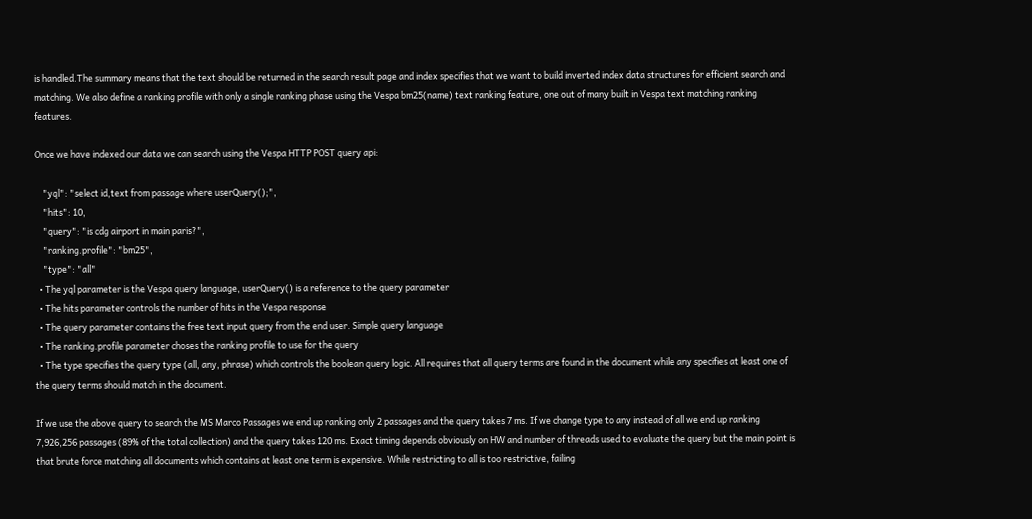is handled.The summary means that the text should be returned in the search result page and index specifies that we want to build inverted index data structures for efficient search and matching. We also define a ranking profile with only a single ranking phase using the Vespa bm25(name) text ranking feature, one out of many built in Vespa text matching ranking features.

Once we have indexed our data we can search using the Vespa HTTP POST query api:

    "yql": "select id,text from passage where userQuery();",
    "hits": 10,
    "query": "is cdg airport in main paris?",
    "ranking.profile": "bm25",
    "type": "all"
  • The yql parameter is the Vespa query language, userQuery() is a reference to the query parameter
  • The hits parameter controls the number of hits in the Vespa response
  • The query parameter contains the free text input query from the end user. Simple query language
  • The ranking.profile parameter choses the ranking profile to use for the query
  • The type specifies the query type (all, any, phrase) which controls the boolean query logic. All requires that all query terms are found in the document while any specifies at least one of the query terms should match in the document.

If we use the above query to search the MS Marco Passages we end up ranking only 2 passages and the query takes 7 ms. If we change type to any instead of all we end up ranking 7,926,256 passages (89% of the total collection) and the query takes 120 ms. Exact timing depends obviously on HW and number of threads used to evaluate the query but the main point is that brute force matching all documents which contains at least one term is expensive. While restricting to all is too restrictive, failing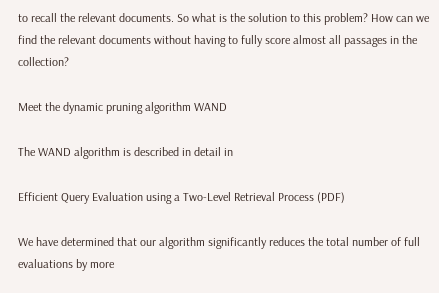to recall the relevant documents. So what is the solution to this problem? How can we find the relevant documents without having to fully score almost all passages in the collection?

Meet the dynamic pruning algorithm WAND

The WAND algorithm is described in detail in

Efficient Query Evaluation using a Two-Level Retrieval Process (PDF)

We have determined that our algorithm significantly reduces the total number of full evaluations by more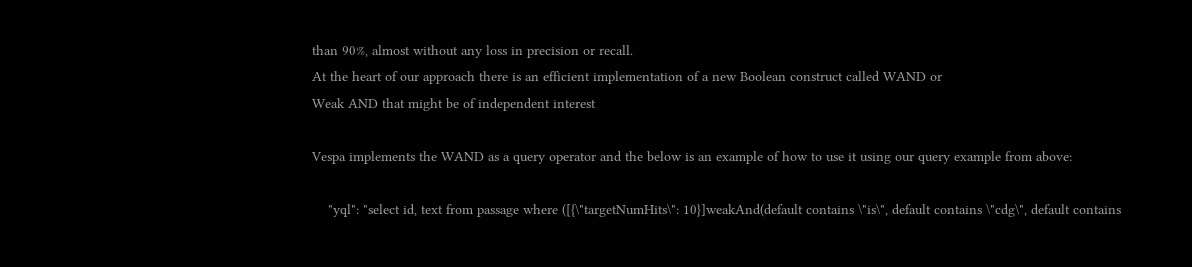than 90%, almost without any loss in precision or recall.
At the heart of our approach there is an efficient implementation of a new Boolean construct called WAND or
Weak AND that might be of independent interest

Vespa implements the WAND as a query operator and the below is an example of how to use it using our query example from above:

    "yql": "select id, text from passage where ([{\"targetNumHits\": 10}]weakAnd(default contains \"is\", default contains \"cdg\", default contains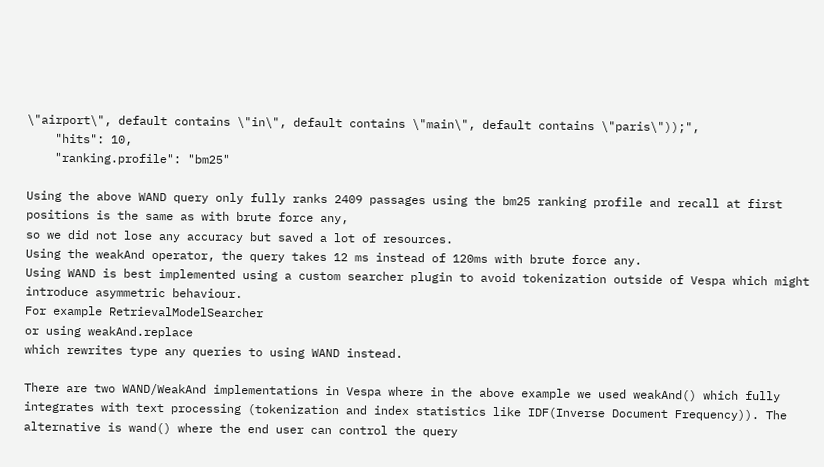\"airport\", default contains \"in\", default contains \"main\", default contains \"paris\"));",
    "hits": 10,
    "ranking.profile": "bm25"

Using the above WAND query only fully ranks 2409 passages using the bm25 ranking profile and recall at first positions is the same as with brute force any,
so we did not lose any accuracy but saved a lot of resources.
Using the weakAnd operator, the query takes 12 ms instead of 120ms with brute force any.
Using WAND is best implemented using a custom searcher plugin to avoid tokenization outside of Vespa which might introduce asymmetric behaviour.
For example RetrievalModelSearcher
or using weakAnd.replace
which rewrites type any queries to using WAND instead.

There are two WAND/WeakAnd implementations in Vespa where in the above example we used weakAnd() which fully integrates with text processing (tokenization and index statistics like IDF(Inverse Document Frequency)). The alternative is wand() where the end user can control the query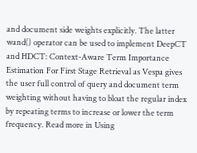and document side weights explicitly. The latter wand() operator can be used to implement DeepCT and HDCT: Context-Aware Term Importance Estimation For First Stage Retrieval as Vespa gives the user full control of query and document term weighting without having to bloat the regular index by repeating terms to increase or lower the term frequency. Read more in Using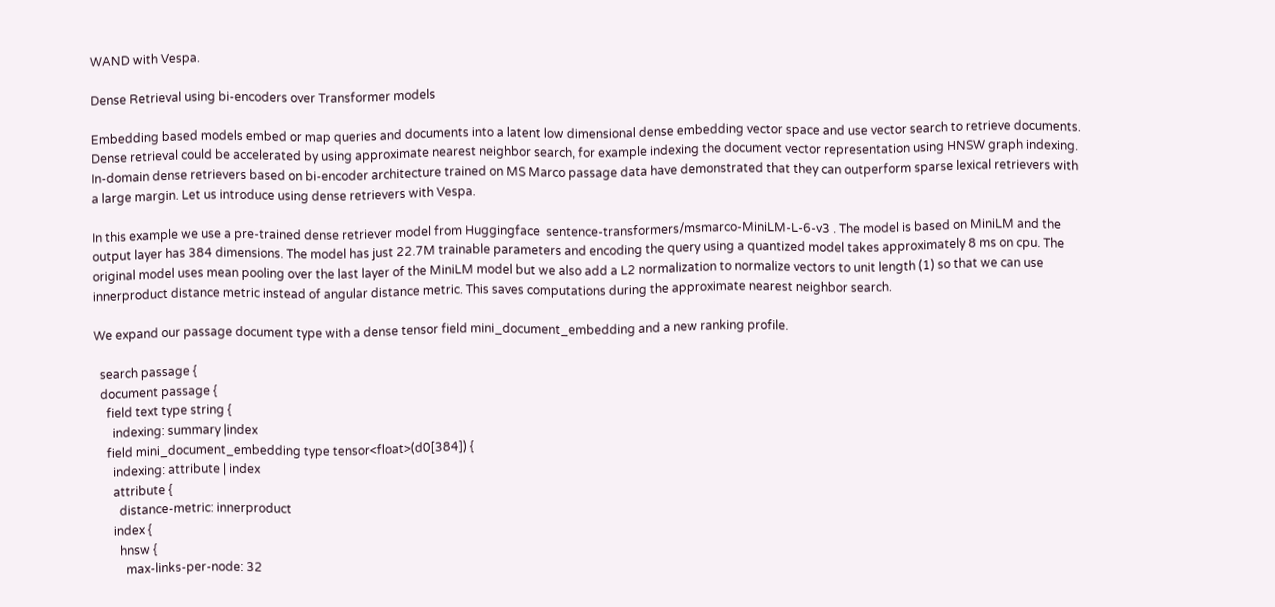WAND with Vespa.

Dense Retrieval using bi-encoders over Transformer models

Embedding based models embed or map queries and documents into a latent low dimensional dense embedding vector space and use vector search to retrieve documents. Dense retrieval could be accelerated by using approximate nearest neighbor search, for example indexing the document vector representation using HNSW graph indexing. In-domain dense retrievers based on bi-encoder architecture trained on MS Marco passage data have demonstrated that they can outperform sparse lexical retrievers with a large margin. Let us introduce using dense retrievers with Vespa.

In this example we use a pre-trained dense retriever model from Huggingface  sentence-transformers/msmarco-MiniLM-L-6-v3 . The model is based on MiniLM and the output layer has 384 dimensions. The model has just 22.7M trainable parameters and encoding the query using a quantized model takes approximately 8 ms on cpu. The original model uses mean pooling over the last layer of the MiniLM model but we also add a L2 normalization to normalize vectors to unit length (1) so that we can use innerproduct distance metric instead of angular distance metric. This saves computations during the approximate nearest neighbor search.

We expand our passage document type with a dense tensor field mini_document_embedding and a new ranking profile.

  search passage {
  document passage {
    field text type string {
      indexing: summary |index
    field mini_document_embedding type tensor<float>(d0[384]) {
      indexing: attribute | index
      attribute {
        distance-metric: innerproduct
      index {
        hnsw {
          max-links-per-node: 32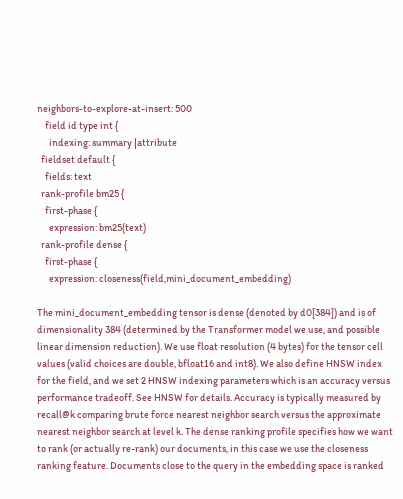neighbors-to-explore-at-insert: 500
    field id type int {
      indexing: summary |attribute
  fieldset default {
    fields: text
  rank-profile bm25 {
    first-phase {
      expression: bm25(text)
  rank-profile dense {
    first-phase {
      expression: closeness(field,mini_document_embedding)

The mini_document_embedding tensor is dense (denoted by d0[384]) and is of dimensionality 384 (determined by the Transformer model we use, and possible linear dimension reduction). We use float resolution (4 bytes) for the tensor cell values (valid choices are double, bfloat16 and int8). We also define HNSW index for the field, and we set 2 HNSW indexing parameters which is an accuracy versus performance tradeoff. See HNSW for details. Accuracy is typically measured by recall@k comparing brute force nearest neighbor search versus the approximate nearest neighbor search at level k. The dense ranking profile specifies how we want to rank (or actually re-rank) our documents, in this case we use the closeness ranking feature. Documents close to the query in the embedding space is ranked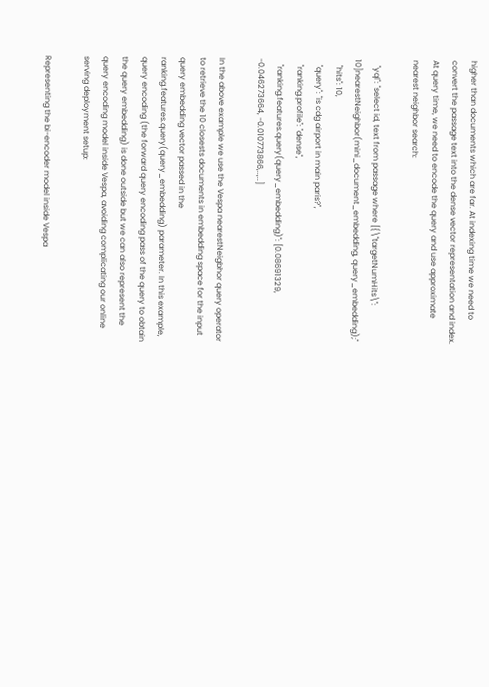higher than documents which are far. At indexing time we need to convert the passage text into the dense vector representation and index. At query time, we need to encode the query and use approximate nearest neighbor search:

   "yql": "select id, text from passage where [{\"targetNumHits\": 10]nearestNeighbor(mini_document_embedding, query_embedding);"
   "hits": 10,
   "query": "is cdg airport in main paris?",
   "ranking.profile": "dense",
   "ranking.features.query(query_embedding)": [0.08691329, -0.046273664, -0.010773866,..,..]

In the above example we use the Vespa nearestNeigbhor query operator to retrieve the 10 closests documents in embedding space for the input query embedding vector passed in the ranking.features.query(query_embedding) parameter. In this example, query encoding (the forward query encoding pass of the query to obtain the query embedding) is done outside but we can also represent the query encoding model inside Vespa, avoiding complicating our online serving deployment setup:

Representing the bi-encoder model inside Vespa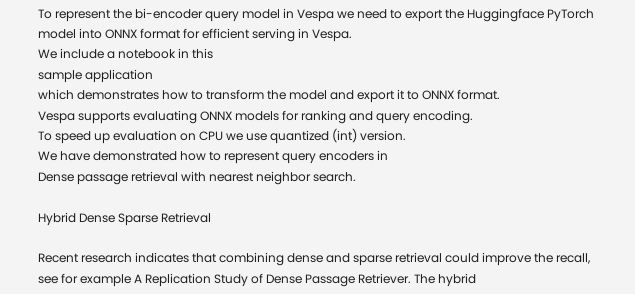To represent the bi-encoder query model in Vespa we need to export the Huggingface PyTorch model into ONNX format for efficient serving in Vespa.
We include a notebook in this
sample application
which demonstrates how to transform the model and export it to ONNX format.
Vespa supports evaluating ONNX models for ranking and query encoding.
To speed up evaluation on CPU we use quantized (int) version.
We have demonstrated how to represent query encoders in
Dense passage retrieval with nearest neighbor search.

Hybrid Dense Sparse Retrieval

Recent research indicates that combining dense and sparse retrieval could improve the recall, see for example A Replication Study of Dense Passage Retriever. The hybrid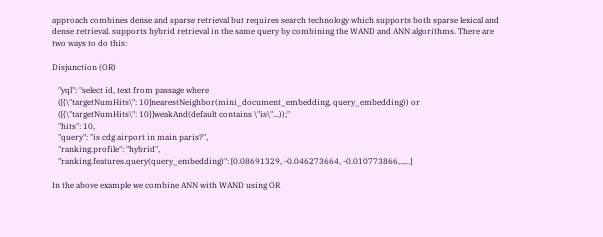approach combines dense and sparse retrieval but requires search technology which supports both sparse lexical and dense retrieval. supports hybrid retrieval in the same query by combining the WAND and ANN algorithms. There are two ways to do this:

Disjunction (OR)

   "yql": "select id, text from passage where
   ([{\"targetNumHits\": 10]nearestNeighbor(mini_document_embedding, query_embedding)) or
   ([{\"targetNumHits\": 10}]weakAnd(default contains \"is\"...));"
   "hits": 10,
   "query": "is cdg airport in main paris?",
   "ranking.profile": "hybrid",
   "ranking.features.query(query_embedding)": [0.08691329, -0.046273664, -0.010773866,..,..]

In the above example we combine ANN with WAND using OR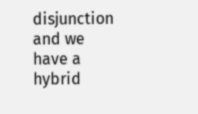disjunction and we have a hybrid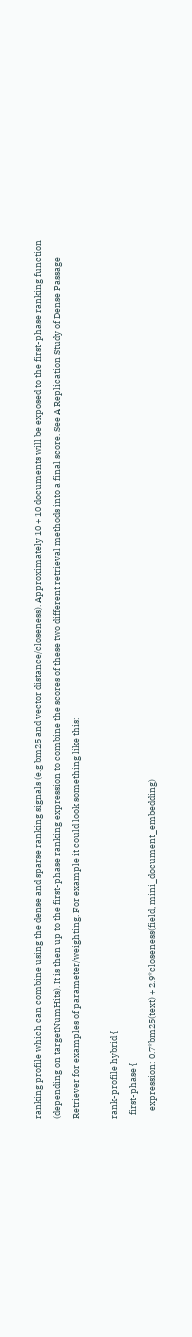ranking profile which can combine using the dense and sparse ranking signals (e.g bm25 and vector distance/closeness). Approximately 10 + 10 documents will be exposed to the first-phase ranking function (depending on targetNumHits). It is then up to the first-phase ranking expression to combine the scores of these two different retrieval methods into a final score. See A Replication Study of Dense Passage Retriever for examples of parameter/weighting. For example it could look something like this:

rank-profile hybrid {
  first-phase {
    expression: 0.7*bm25(text) + 2.9*closeness(field, mini_document_embedding)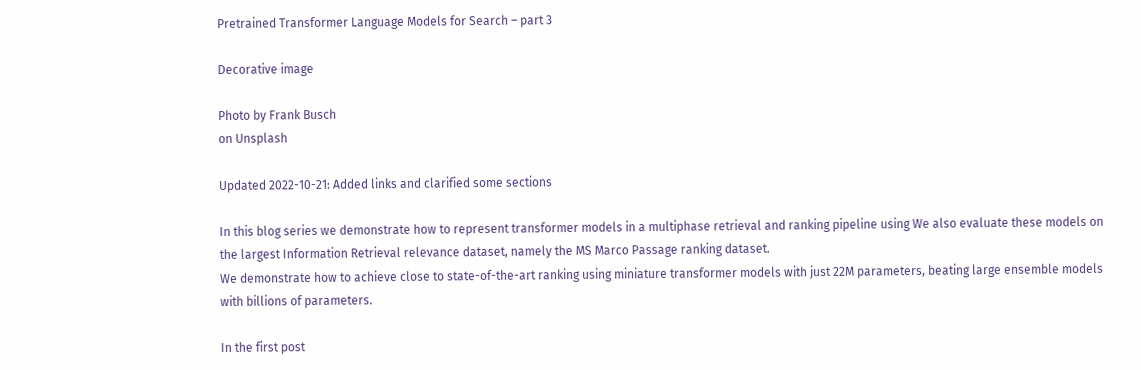Pretrained Transformer Language Models for Search – part 3

Decorative image

Photo by Frank Busch
on Unsplash

Updated 2022-10-21: Added links and clarified some sections

In this blog series we demonstrate how to represent transformer models in a multiphase retrieval and ranking pipeline using We also evaluate these models on the largest Information Retrieval relevance dataset, namely the MS Marco Passage ranking dataset.
We demonstrate how to achieve close to state-of-the-art ranking using miniature transformer models with just 22M parameters, beating large ensemble models with billions of parameters.

In the first post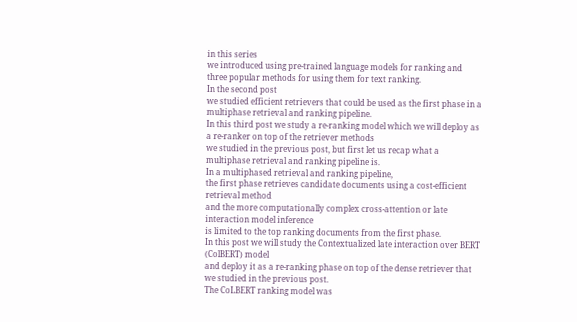in this series
we introduced using pre-trained language models for ranking and three popular methods for using them for text ranking.
In the second post
we studied efficient retrievers that could be used as the first phase in a multiphase retrieval and ranking pipeline.
In this third post we study a re-ranking model which we will deploy as a re-ranker on top of the retriever methods
we studied in the previous post, but first let us recap what a multiphase retrieval and ranking pipeline is.
In a multiphased retrieval and ranking pipeline,
the first phase retrieves candidate documents using a cost-efficient retrieval method
and the more computationally complex cross-attention or late interaction model inference
is limited to the top ranking documents from the first phase.
In this post we will study the Contextualized late interaction over BERT (ColBERT) model
and deploy it as a re-ranking phase on top of the dense retriever that we studied in the previous post.
The CoLBERT ranking model was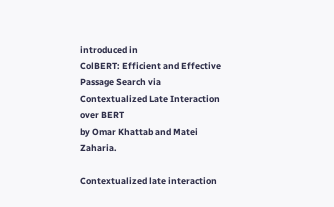introduced in
ColBERT: Efficient and Effective Passage Search via Contextualized Late Interaction over BERT
by Omar Khattab and Matei Zaharia.

Contextualized late interaction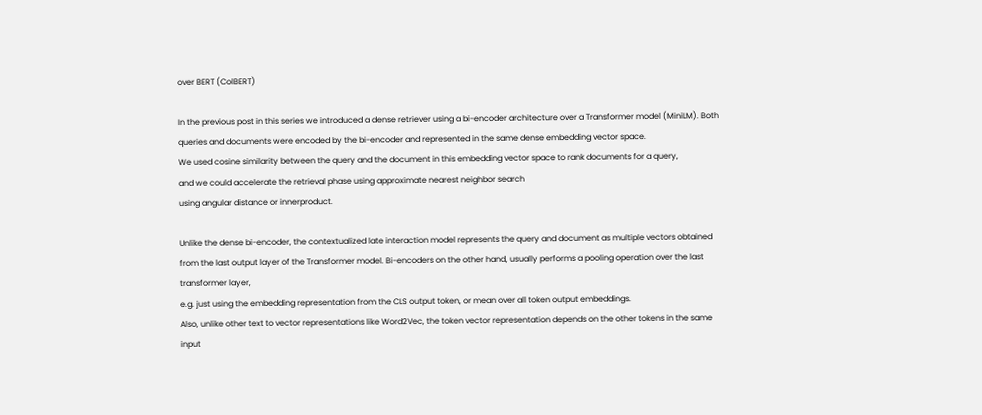over BERT (ColBERT)

In the previous post in this series we introduced a dense retriever using a bi-encoder architecture over a Transformer model (MiniLM). Both queries and documents were encoded by the bi-encoder and represented in the same dense embedding vector space.
We used cosine similarity between the query and the document in this embedding vector space to rank documents for a query,
and we could accelerate the retrieval phase using approximate nearest neighbor search
using angular distance or innerproduct.

Unlike the dense bi-encoder, the contextualized late interaction model represents the query and document as multiple vectors obtained from the last output layer of the Transformer model. Bi-encoders on the other hand, usually performs a pooling operation over the last transformer layer,
e.g. just using the embedding representation from the CLS output token, or mean over all token output embeddings.
Also, unlike other text to vector representations like Word2Vec, the token vector representation depends on the other tokens in the same input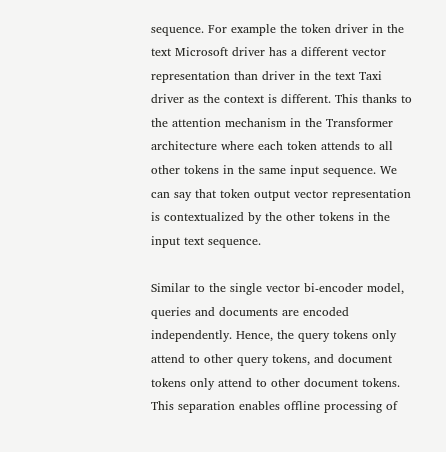sequence. For example the token driver in the text Microsoft driver has a different vector representation than driver in the text Taxi driver as the context is different. This thanks to the attention mechanism in the Transformer architecture where each token attends to all other tokens in the same input sequence. We can say that token output vector representation is contextualized by the other tokens in the input text sequence.

Similar to the single vector bi-encoder model, queries and documents are encoded independently. Hence, the query tokens only attend to other query tokens, and document tokens only attend to other document tokens. This separation enables offline processing of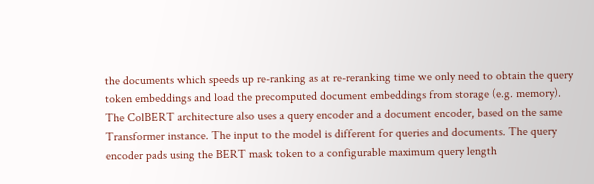the documents which speeds up re-ranking as at re-reranking time we only need to obtain the query token embeddings and load the precomputed document embeddings from storage (e.g. memory). The ColBERT architecture also uses a query encoder and a document encoder, based on the same Transformer instance. The input to the model is different for queries and documents. The query encoder pads using the BERT mask token to a configurable maximum query length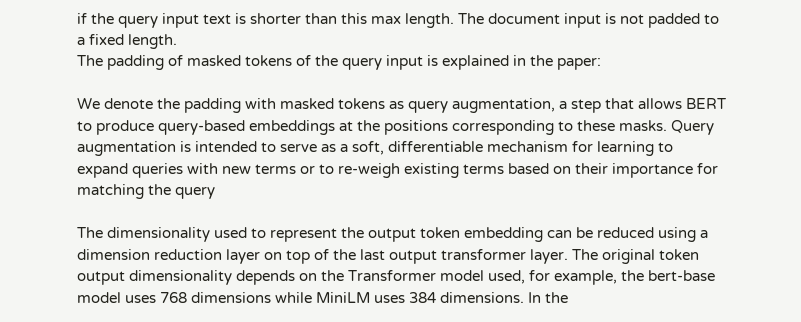if the query input text is shorter than this max length. The document input is not padded to a fixed length.
The padding of masked tokens of the query input is explained in the paper:

We denote the padding with masked tokens as query augmentation, a step that allows BERT to produce query-based embeddings at the positions corresponding to these masks. Query augmentation is intended to serve as a soft, differentiable mechanism for learning to expand queries with new terms or to re-weigh existing terms based on their importance for matching the query

The dimensionality used to represent the output token embedding can be reduced using a dimension reduction layer on top of the last output transformer layer. The original token output dimensionality depends on the Transformer model used, for example, the bert-base model uses 768 dimensions while MiniLM uses 384 dimensions. In the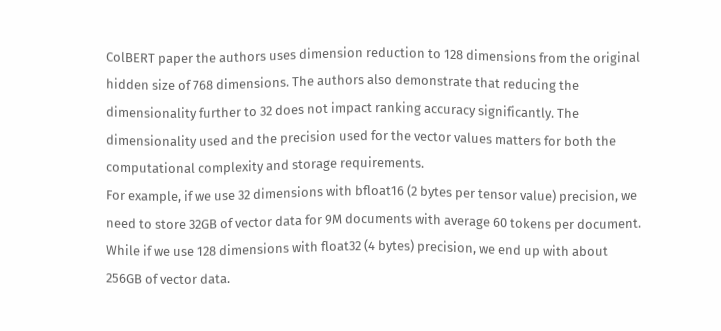ColBERT paper the authors uses dimension reduction to 128 dimensions from the original hidden size of 768 dimensions. The authors also demonstrate that reducing the dimensionality further to 32 does not impact ranking accuracy significantly. The dimensionality used and the precision used for the vector values matters for both the computational complexity and storage requirements.
For example, if we use 32 dimensions with bfloat16 (2 bytes per tensor value) precision, we need to store 32GB of vector data for 9M documents with average 60 tokens per document.
While if we use 128 dimensions with float32 (4 bytes) precision, we end up with about 256GB of vector data.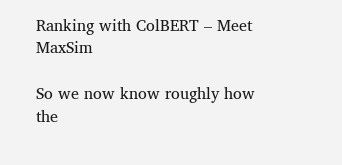Ranking with ColBERT – Meet MaxSim

So we now know roughly how the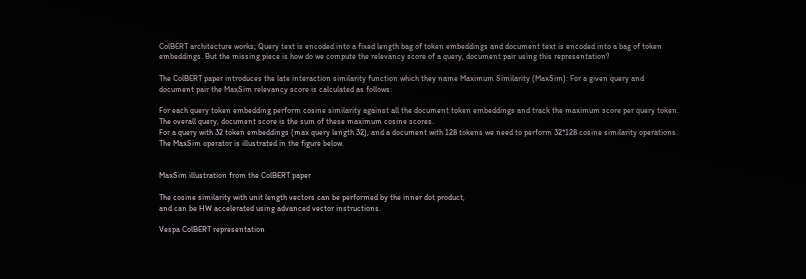ColBERT architecture works; Query text is encoded into a fixed length bag of token embeddings and document text is encoded into a bag of token embeddings. But the missing piece is how do we compute the relevancy score of a query, document pair using this representation?

The ColBERT paper introduces the late interaction similarity function which they name Maximum Similarity (MaxSim): For a given query and document pair the MaxSim relevancy score is calculated as follows:

For each query token embedding perform cosine similarity against all the document token embeddings and track the maximum score per query token.
The overall query, document score is the sum of these maximum cosine scores.
For a query with 32 token embeddings (max query length 32), and a document with 128 tokens we need to perform 32*128 cosine similarity operations. The MaxSim operator is illustrated in the figure below.


MaxSim illustration from the ColBERT paper

The cosine similarity with unit length vectors can be performed by the inner dot product,
and can be HW accelerated using advanced vector instructions.

Vespa ColBERT representation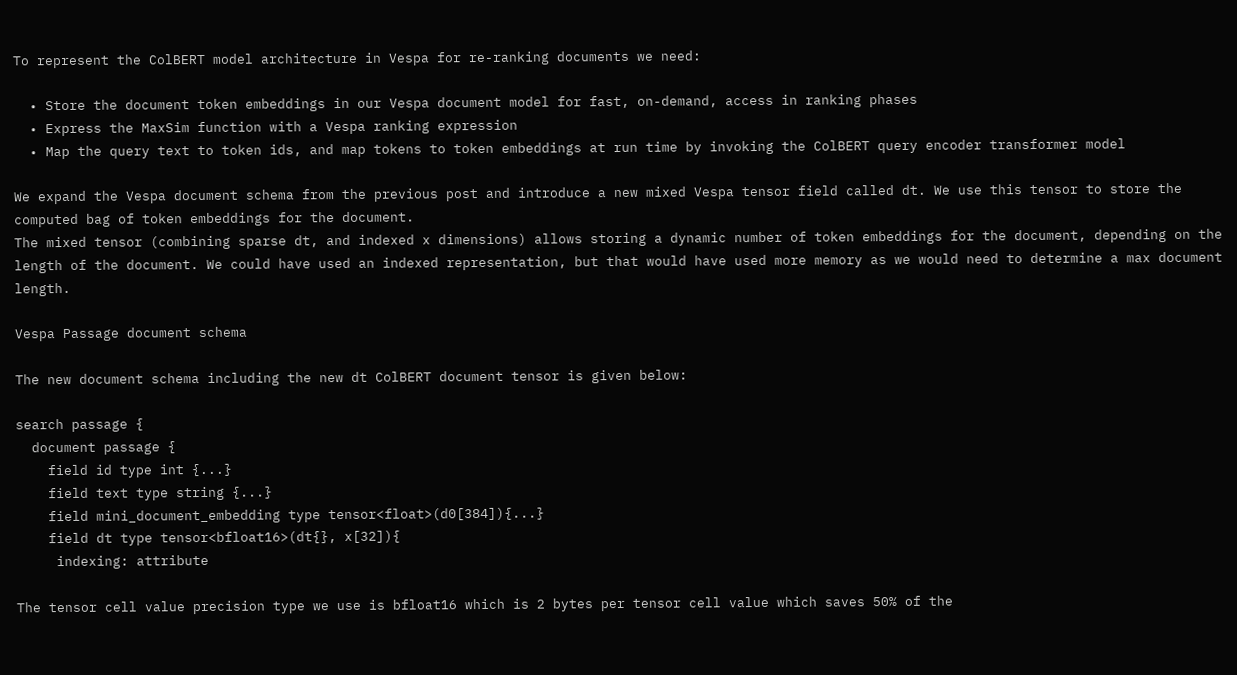To represent the ColBERT model architecture in Vespa for re-ranking documents we need:

  • Store the document token embeddings in our Vespa document model for fast, on-demand, access in ranking phases
  • Express the MaxSim function with a Vespa ranking expression
  • Map the query text to token ids, and map tokens to token embeddings at run time by invoking the ColBERT query encoder transformer model

We expand the Vespa document schema from the previous post and introduce a new mixed Vespa tensor field called dt. We use this tensor to store the computed bag of token embeddings for the document.
The mixed tensor (combining sparse dt, and indexed x dimensions) allows storing a dynamic number of token embeddings for the document, depending on the length of the document. We could have used an indexed representation, but that would have used more memory as we would need to determine a max document length.

Vespa Passage document schema

The new document schema including the new dt ColBERT document tensor is given below:

search passage {
  document passage {
    field id type int {...}
    field text type string {...}
    field mini_document_embedding type tensor<float>(d0[384]){...}
    field dt type tensor<bfloat16>(dt{}, x[32]){
     indexing: attribute

The tensor cell value precision type we use is bfloat16 which is 2 bytes per tensor cell value which saves 50% of the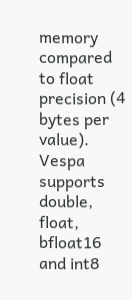memory compared to float precision (4 bytes per value). Vespa supports double, float, bfloat16 and int8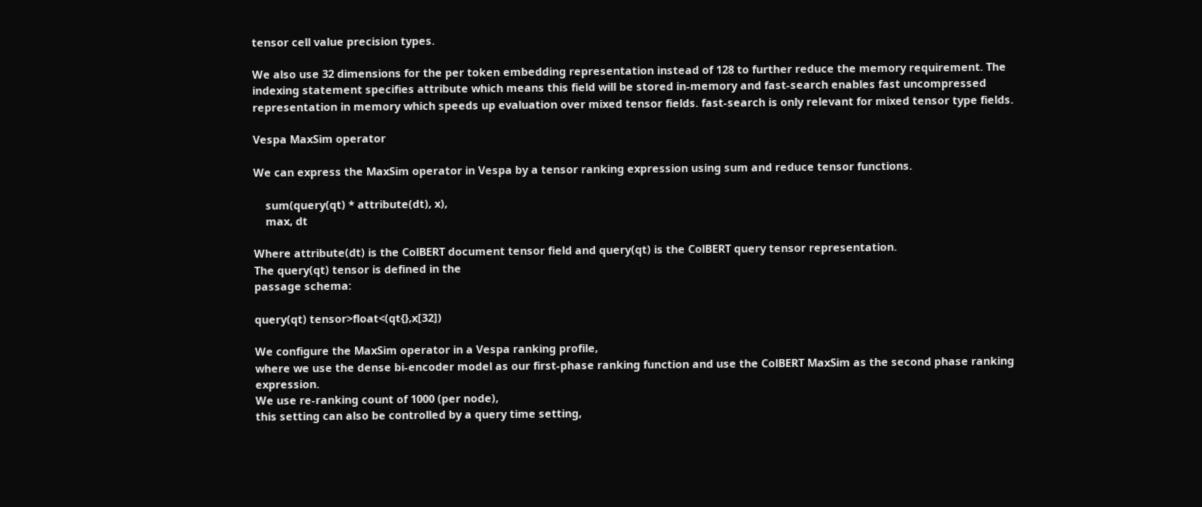tensor cell value precision types.

We also use 32 dimensions for the per token embedding representation instead of 128 to further reduce the memory requirement. The indexing statement specifies attribute which means this field will be stored in-memory and fast-search enables fast uncompressed representation in memory which speeds up evaluation over mixed tensor fields. fast-search is only relevant for mixed tensor type fields.

Vespa MaxSim operator

We can express the MaxSim operator in Vespa by a tensor ranking expression using sum and reduce tensor functions.

    sum(query(qt) * attribute(dt), x),
    max, dt

Where attribute(dt) is the ColBERT document tensor field and query(qt) is the ColBERT query tensor representation.
The query(qt) tensor is defined in the
passage schema:

query(qt) tensor>float<(qt{},x[32])

We configure the MaxSim operator in a Vespa ranking profile,
where we use the dense bi-encoder model as our first-phase ranking function and use the ColBERT MaxSim as the second phase ranking expression.
We use re-ranking count of 1000 (per node),
this setting can also be controlled by a query time setting,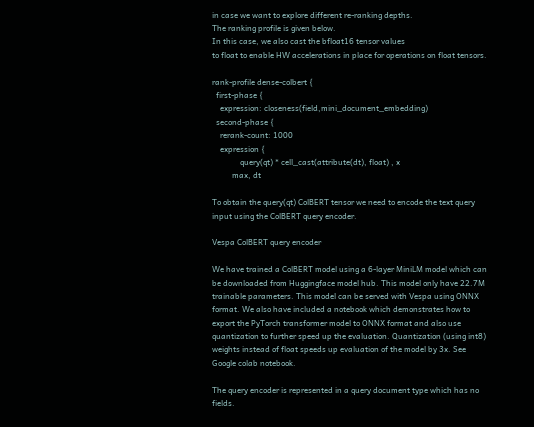in case we want to explore different re-ranking depths.
The ranking profile is given below.
In this case, we also cast the bfloat16 tensor values
to float to enable HW accelerations in place for operations on float tensors.

rank-profile dense-colbert {
  first-phase {
    expression: closeness(field,mini_document_embedding)
  second-phase {
    rerank-count: 1000
    expression {
              query(qt) * cell_cast(attribute(dt), float) , x
          max, dt

To obtain the query(qt) ColBERT tensor we need to encode the text query input using the ColBERT query encoder.

Vespa ColBERT query encoder

We have trained a ColBERT model using a 6-layer MiniLM model which can be downloaded from Huggingface model hub. This model only have 22.7M trainable parameters. This model can be served with Vespa using ONNX format. We also have included a notebook which demonstrates how to export the PyTorch transformer model to ONNX format and also use quantization to further speed up the evaluation. Quantization (using int8) weights instead of float speeds up evaluation of the model by 3x. See Google colab notebook.

The query encoder is represented in a query document type which has no fields.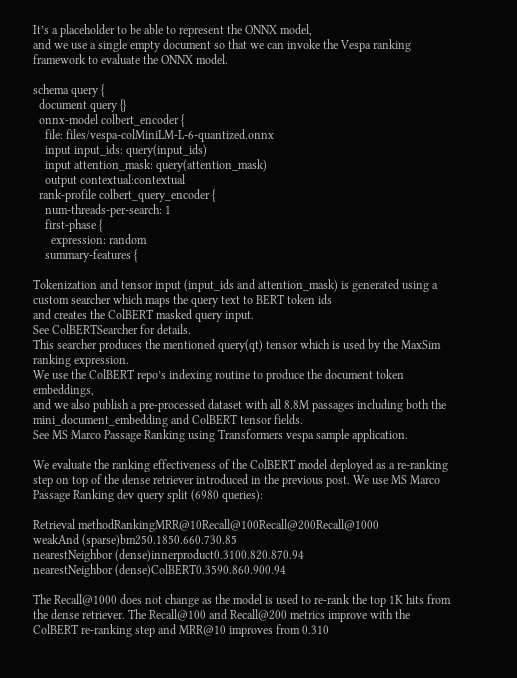It’s a placeholder to be able to represent the ONNX model,
and we use a single empty document so that we can invoke the Vespa ranking framework to evaluate the ONNX model.

schema query {
  document query {}
  onnx-model colbert_encoder {
    file: files/vespa-colMiniLM-L-6-quantized.onnx
    input input_ids: query(input_ids)
    input attention_mask: query(attention_mask)
    output contextual:contextual
  rank-profile colbert_query_encoder {
    num-threads-per-search: 1
    first-phase {
      expression: random
    summary-features {

Tokenization and tensor input (input_ids and attention_mask) is generated using a
custom searcher which maps the query text to BERT token ids
and creates the ColBERT masked query input.
See ColBERTSearcher for details.
This searcher produces the mentioned query(qt) tensor which is used by the MaxSim ranking expression.
We use the ColBERT repo’s indexing routine to produce the document token embeddings,
and we also publish a pre-processed dataset with all 8.8M passages including both the mini_document_embedding and ColBERT tensor fields.
See MS Marco Passage Ranking using Transformers vespa sample application.

We evaluate the ranking effectiveness of the ColBERT model deployed as a re-ranking step on top of the dense retriever introduced in the previous post. We use MS Marco Passage Ranking dev query split (6980 queries):

Retrieval methodRankingMRR@10Recall@100Recall@200Recall@1000
weakAnd (sparse)bm250.1850.660.730.85
nearestNeighbor (dense)innerproduct0.3100.820.870.94
nearestNeighbor (dense)ColBERT0.3590.860.900.94

The Recall@1000 does not change as the model is used to re-rank the top 1K hits from the dense retriever. The Recall@100 and Recall@200 metrics improve with the ColBERT re-ranking step and MRR@10 improves from 0.310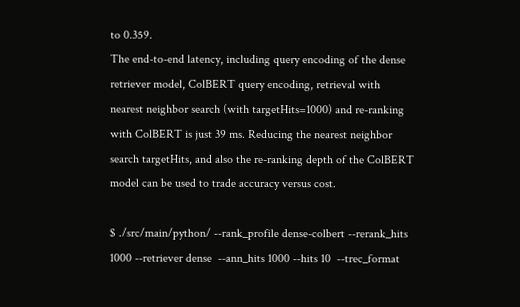to 0.359.
The end-to-end latency, including query encoding of the dense retriever model, ColBERT query encoding, retrieval with nearest neighbor search (with targetHits=1000) and re-ranking with ColBERT is just 39 ms. Reducing the nearest neighbor search targetHits, and also the re-ranking depth of the ColBERT model can be used to trade accuracy versus cost.

$ ./src/main/python/ --rank_profile dense-colbert --rerank_hits 1000 --retriever dense  --ann_hits 1000 --hits 10  --trec_format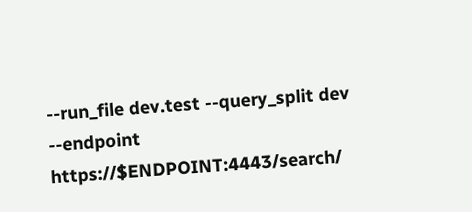--run_file dev.test --query_split dev --endpoint https://$ENDPOINT:4443/search/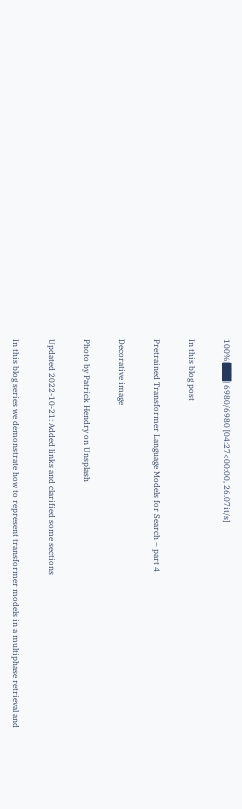100%|███| 6980/6980 [04:27<00:00, 26.07it/s]

In this blog post

Pretrained Transformer Language Models for Search – part 4

Decorative image

Photo by Patrick Hendry on Unsplash

Updated 2022-10-21: Added links and clarified some sections

In this blog series we demonstrate how to represent transformer models in a multiphase retrieval and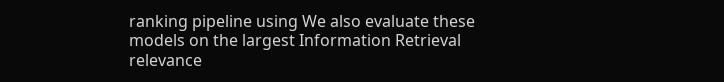ranking pipeline using We also evaluate these models on the largest Information Retrieval relevance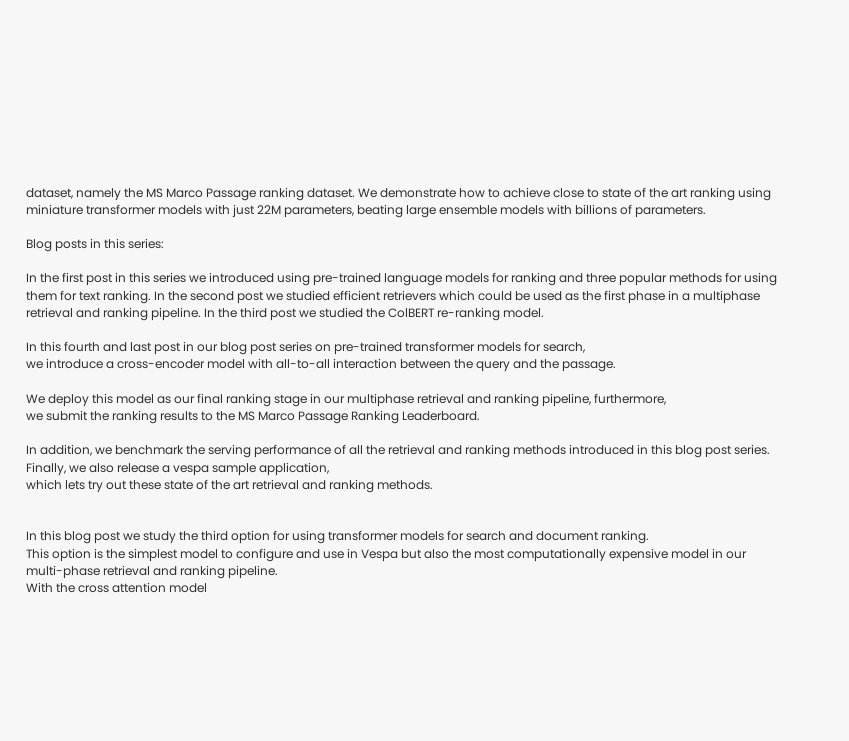dataset, namely the MS Marco Passage ranking dataset. We demonstrate how to achieve close to state of the art ranking using miniature transformer models with just 22M parameters, beating large ensemble models with billions of parameters.

Blog posts in this series:

In the first post in this series we introduced using pre-trained language models for ranking and three popular methods for using them for text ranking. In the second post we studied efficient retrievers which could be used as the first phase in a multiphase retrieval and ranking pipeline. In the third post we studied the ColBERT re-ranking model.

In this fourth and last post in our blog post series on pre-trained transformer models for search,
we introduce a cross-encoder model with all-to-all interaction between the query and the passage.

We deploy this model as our final ranking stage in our multiphase retrieval and ranking pipeline, furthermore,
we submit the ranking results to the MS Marco Passage Ranking Leaderboard.

In addition, we benchmark the serving performance of all the retrieval and ranking methods introduced in this blog post series.
Finally, we also release a vespa sample application,
which lets try out these state of the art retrieval and ranking methods.


In this blog post we study the third option for using transformer models for search and document ranking.
This option is the simplest model to configure and use in Vespa but also the most computationally expensive model in our multi-phase retrieval and ranking pipeline.
With the cross attention model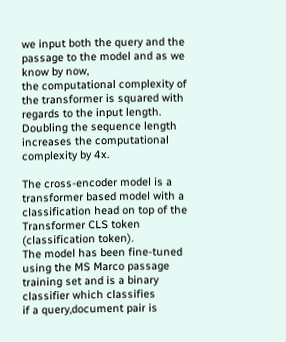we input both the query and the passage to the model and as we know by now,
the computational complexity of the transformer is squared with regards to the input length.
Doubling the sequence length increases the computational complexity by 4x.

The cross-encoder model is a transformer based model with a classification head on top of the Transformer CLS token (classification token).
The model has been fine-tuned using the MS Marco passage training set and is a binary classifier which classifies
if a query,document pair is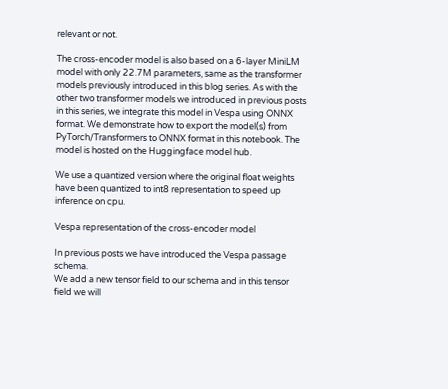relevant or not.

The cross-encoder model is also based on a 6-layer MiniLM model with only 22.7M parameters, same as the transformer models previously introduced in this blog series. As with the other two transformer models we introduced in previous posts in this series, we integrate this model in Vespa using ONNX format. We demonstrate how to export the model(s) from PyTorch/Transformers to ONNX format in this notebook. The model is hosted on the Huggingface model hub.

We use a quantized version where the original float weights have been quantized to int8 representation to speed up inference on cpu.

Vespa representation of the cross-encoder model

In previous posts we have introduced the Vespa passage schema.
We add a new tensor field to our schema and in this tensor field we will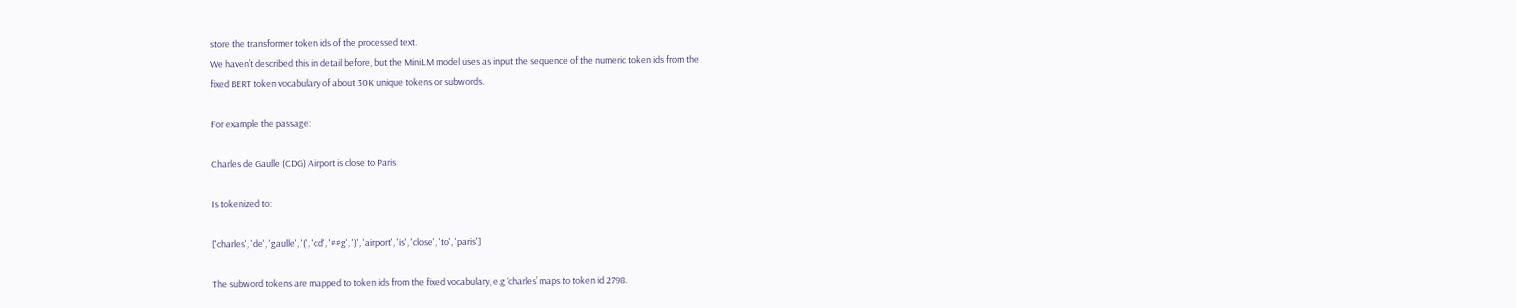store the transformer token ids of the processed text.
We haven’t described this in detail before, but the MiniLM model uses as input the sequence of the numeric token ids from the
fixed BERT token vocabulary of about 30K unique tokens or subwords.

For example the passage:

Charles de Gaulle (CDG) Airport is close to Paris

Is tokenized to:

['charles', 'de', 'gaulle', '(', 'cd', '##g', ')', 'airport', 'is', 'close', 'to', 'paris']

The subword tokens are mapped to token ids from the fixed vocabulary, e.g ‘charles’ maps to token id 2798.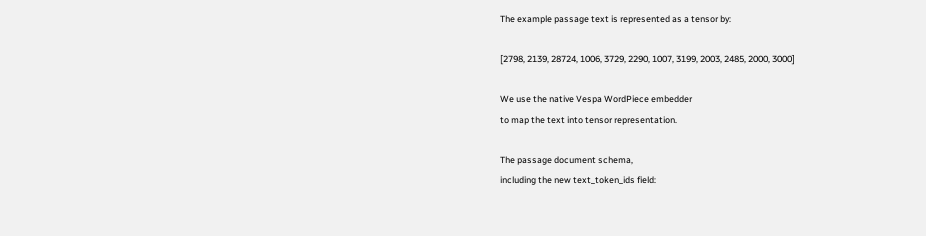The example passage text is represented as a tensor by:

[2798, 2139, 28724, 1006, 3729, 2290, 1007, 3199, 2003, 2485, 2000, 3000]

We use the native Vespa WordPiece embedder
to map the text into tensor representation.

The passage document schema,
including the new text_token_ids field: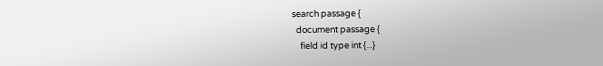search passage {
  document passage {
    field id type int {...}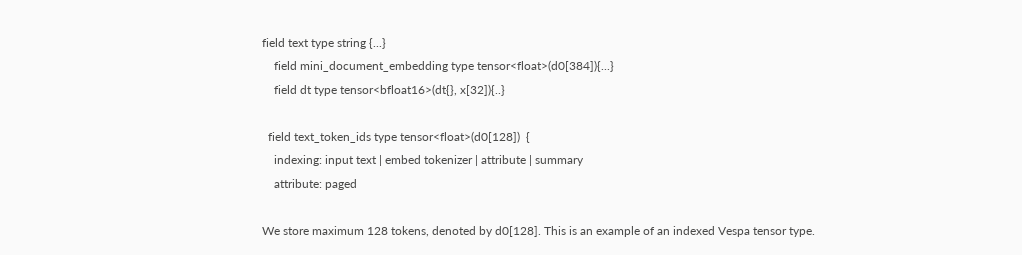field text type string {...}
    field mini_document_embedding type tensor<float>(d0[384]){...}
    field dt type tensor<bfloat16>(dt{}, x[32]){..}

  field text_token_ids type tensor<float>(d0[128])  {
    indexing: input text | embed tokenizer | attribute | summary
    attribute: paged

We store maximum 128 tokens, denoted by d0[128]. This is an example of an indexed Vespa tensor type.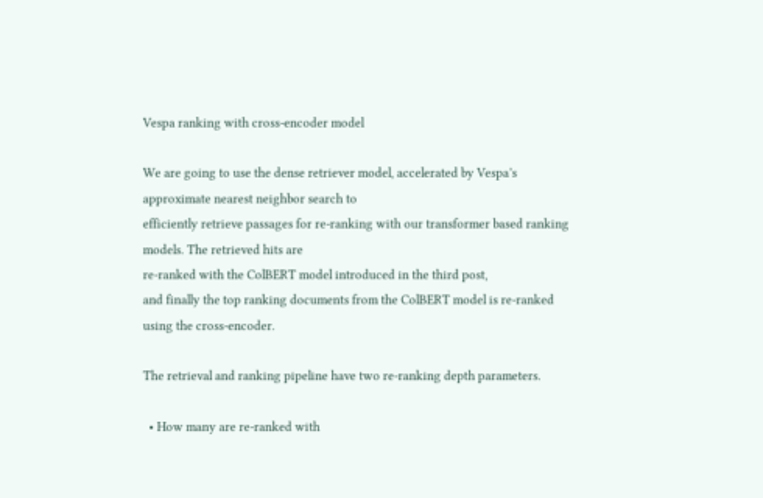Vespa ranking with cross-encoder model

We are going to use the dense retriever model, accelerated by Vespa’s approximate nearest neighbor search to
efficiently retrieve passages for re-ranking with our transformer based ranking models. The retrieved hits are
re-ranked with the ColBERT model introduced in the third post,
and finally the top ranking documents from the ColBERT model is re-ranked using the cross-encoder.

The retrieval and ranking pipeline have two re-ranking depth parameters.

  • How many are re-ranked with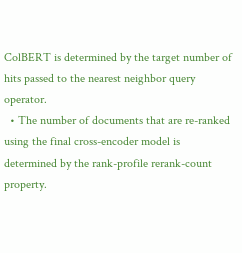ColBERT is determined by the target number of hits passed to the nearest neighbor query operator.
  • The number of documents that are re-ranked using the final cross-encoder model is determined by the rank-profile rerank-count property.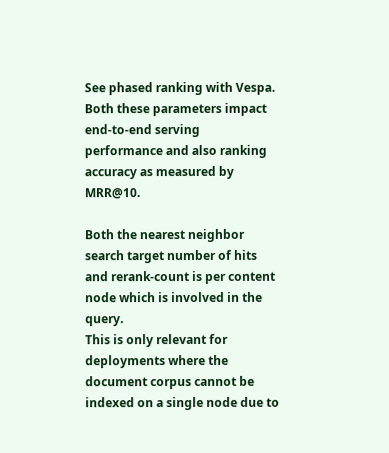See phased ranking with Vespa.
Both these parameters impact end-to-end serving performance and also ranking accuracy as measured by MRR@10.

Both the nearest neighbor search target number of hits and rerank-count is per content node which is involved in the query.
This is only relevant for deployments where the document corpus cannot be indexed on a single node due to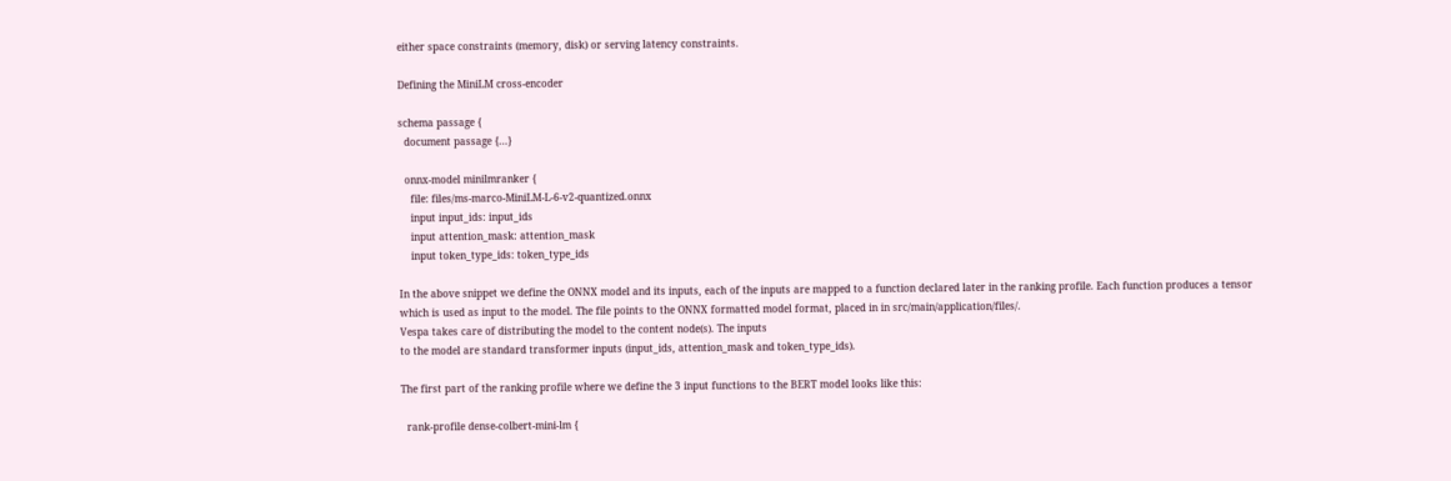either space constraints (memory, disk) or serving latency constraints.

Defining the MiniLM cross-encoder

schema passage {
  document passage {...}

  onnx-model minilmranker {
    file: files/ms-marco-MiniLM-L-6-v2-quantized.onnx
    input input_ids: input_ids
    input attention_mask: attention_mask
    input token_type_ids: token_type_ids

In the above snippet we define the ONNX model and its inputs, each of the inputs are mapped to a function declared later in the ranking profile. Each function produces a tensor
which is used as input to the model. The file points to the ONNX formatted model format, placed in in src/main/application/files/.
Vespa takes care of distributing the model to the content node(s). The inputs
to the model are standard transformer inputs (input_ids, attention_mask and token_type_ids).

The first part of the ranking profile where we define the 3 input functions to the BERT model looks like this:

  rank-profile dense-colbert-mini-lm {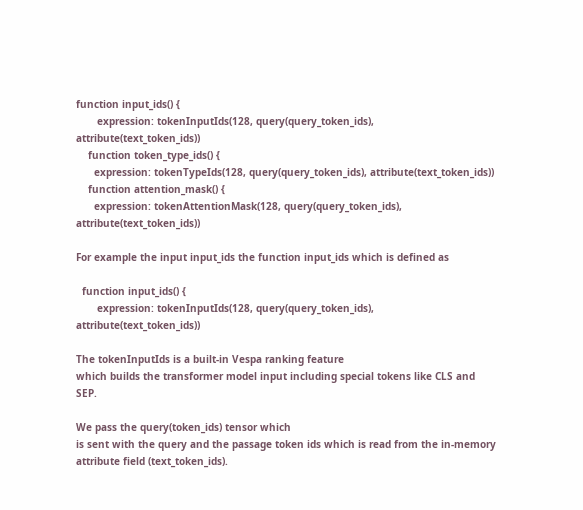function input_ids() {
       expression: tokenInputIds(128, query(query_token_ids), attribute(text_token_ids))
    function token_type_ids() {
      expression: tokenTypeIds(128, query(query_token_ids), attribute(text_token_ids))
    function attention_mask() {
      expression: tokenAttentionMask(128, query(query_token_ids), attribute(text_token_ids))

For example the input input_ids the function input_ids which is defined as

  function input_ids() {
       expression: tokenInputIds(128, query(query_token_ids), attribute(text_token_ids))

The tokenInputIds is a built-in Vespa ranking feature
which builds the transformer model input including special tokens like CLS and SEP.

We pass the query(token_ids) tensor which
is sent with the query and the passage token ids which is read from the in-memory attribute field (text_token_ids).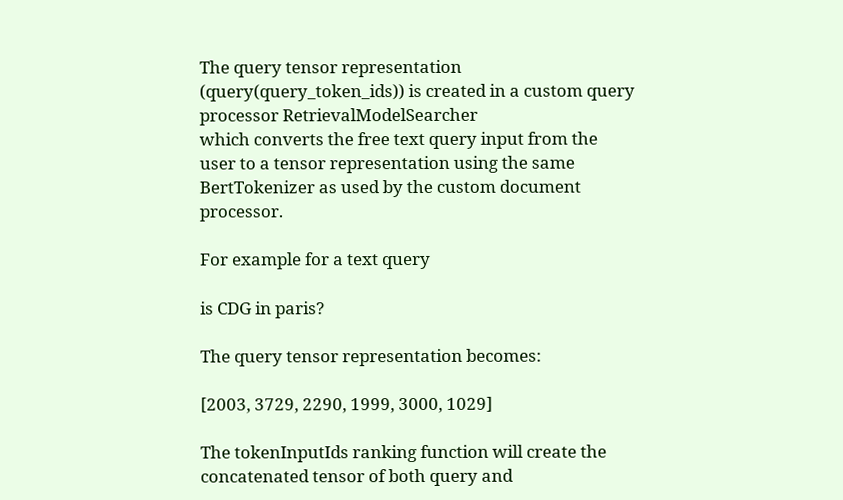The query tensor representation (query(query_token_ids)) is created in a custom query processor RetrievalModelSearcher
which converts the free text query input from the
user to a tensor representation using the same BertTokenizer as used by the custom document processor.

For example for a text query

is CDG in paris?

The query tensor representation becomes:

[2003, 3729, 2290, 1999, 3000, 1029]

The tokenInputIds ranking function will create the concatenated tensor of both query and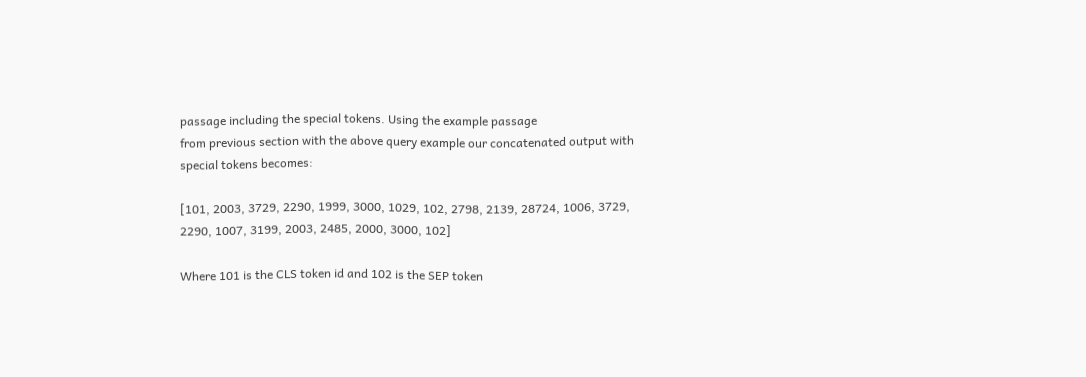passage including the special tokens. Using the example passage
from previous section with the above query example our concatenated output with special tokens becomes:

[101, 2003, 3729, 2290, 1999, 3000, 1029, 102, 2798, 2139, 28724, 1006, 3729, 2290, 1007, 3199, 2003, 2485, 2000, 3000, 102]

Where 101 is the CLS token id and 102 is the SEP token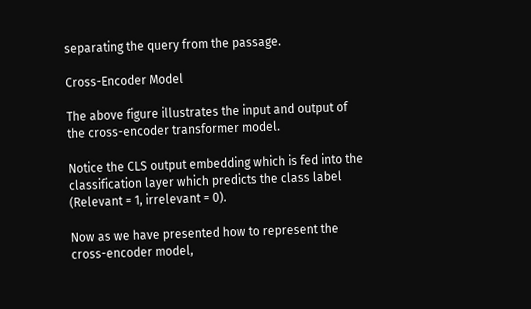separating the query from the passage.

Cross-Encoder Model

The above figure illustrates the input and output of the cross-encoder transformer model.

Notice the CLS output embedding which is fed into the
classification layer which predicts the class label (Relevant = 1, irrelevant = 0).

Now as we have presented how to represent the cross-encoder model,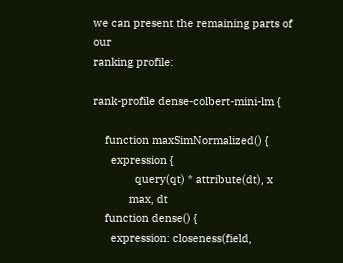we can present the remaining parts of our
ranking profile:

rank-profile dense-colbert-mini-lm {

    function maxSimNormalized() {
      expression {
              query(qt) * attribute(dt), x
            max, dt
    function dense() {
      expression: closeness(field,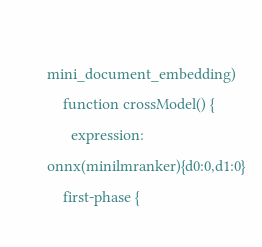mini_document_embedding)
    function crossModel() {
      expression: onnx(minilmranker){d0:0,d1:0}
    first-phase {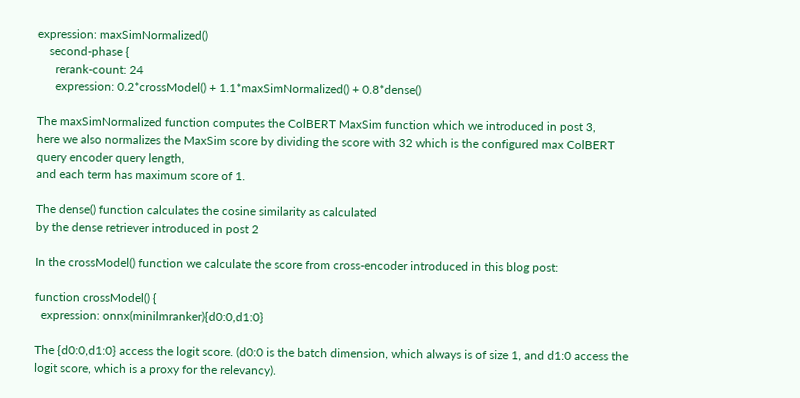expression: maxSimNormalized()
    second-phase {
      rerank-count: 24
      expression: 0.2*crossModel() + 1.1*maxSimNormalized() + 0.8*dense()

The maxSimNormalized function computes the ColBERT MaxSim function which we introduced in post 3,
here we also normalizes the MaxSim score by dividing the score with 32 which is the configured max ColBERT query encoder query length,
and each term has maximum score of 1.

The dense() function calculates the cosine similarity as calculated
by the dense retriever introduced in post 2

In the crossModel() function we calculate the score from cross-encoder introduced in this blog post:

function crossModel() {
  expression: onnx(minilmranker){d0:0,d1:0}

The {d0:0,d1:0} access the logit score. (d0:0 is the batch dimension, which always is of size 1, and d1:0 access the logit score, which is a proxy for the relevancy).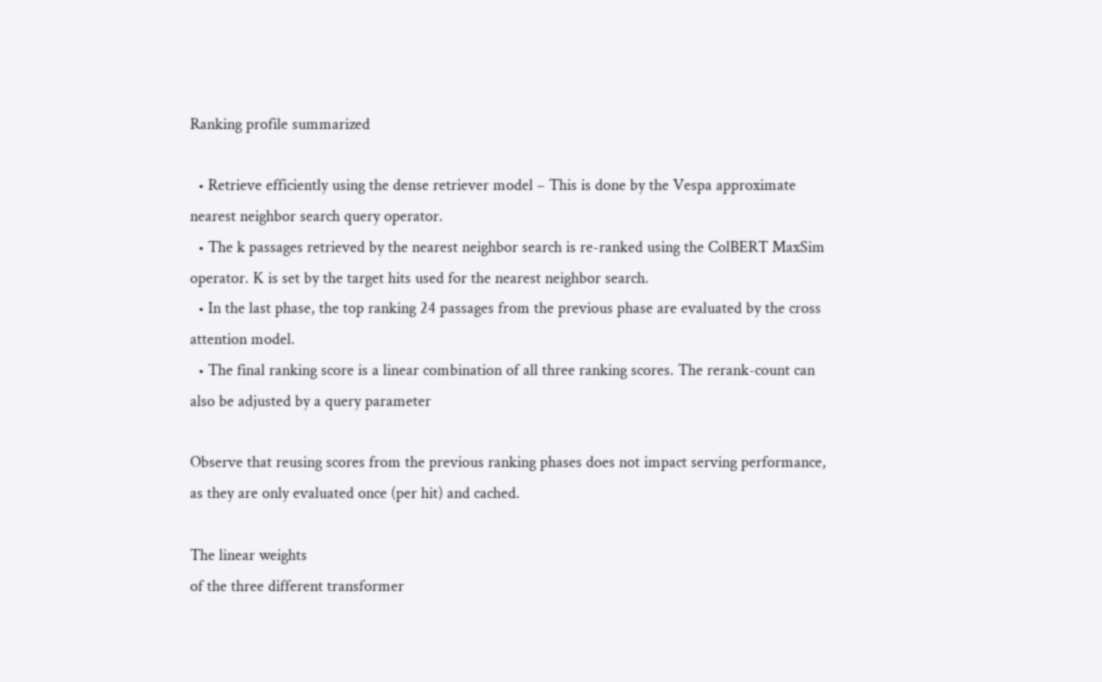Ranking profile summarized

  • Retrieve efficiently using the dense retriever model – This is done by the Vespa approximate nearest neighbor search query operator.
  • The k passages retrieved by the nearest neighbor search is re-ranked using the ColBERT MaxSim operator. K is set by the target hits used for the nearest neighbor search.
  • In the last phase, the top ranking 24 passages from the previous phase are evaluated by the cross attention model.
  • The final ranking score is a linear combination of all three ranking scores. The rerank-count can also be adjusted by a query parameter

Observe that reusing scores from the previous ranking phases does not impact serving performance,
as they are only evaluated once (per hit) and cached.

The linear weights
of the three different transformer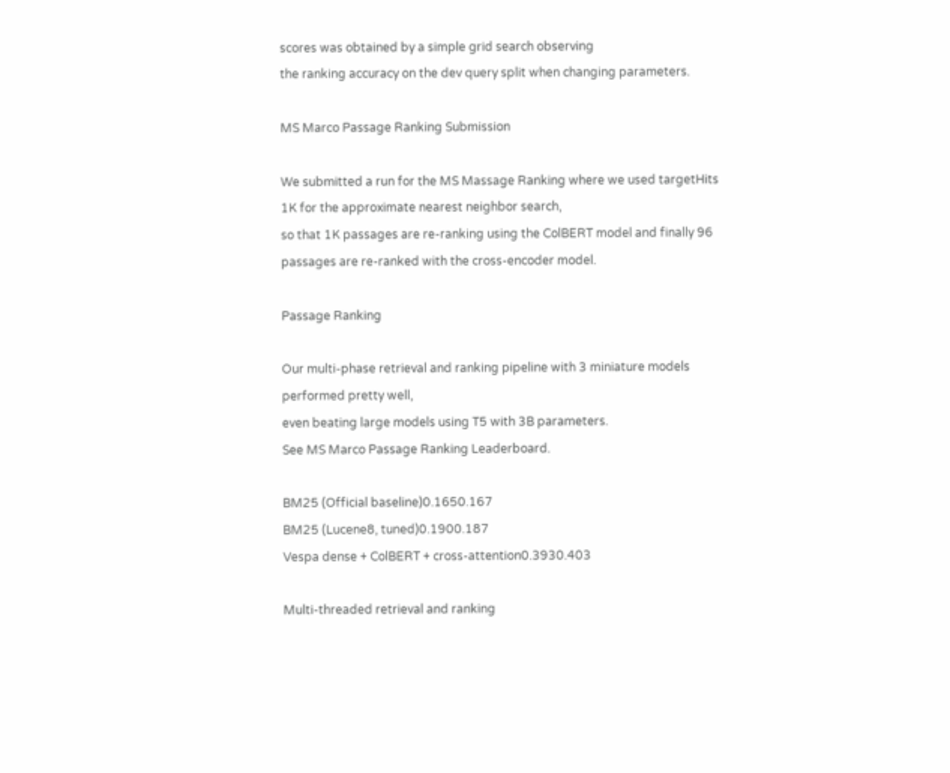scores was obtained by a simple grid search observing
the ranking accuracy on the dev query split when changing parameters.

MS Marco Passage Ranking Submission

We submitted a run for the MS Massage Ranking where we used targetHits 1K for the approximate nearest neighbor search,
so that 1K passages are re-ranking using the ColBERT model and finally 96 passages are re-ranked with the cross-encoder model.

Passage Ranking

Our multi-phase retrieval and ranking pipeline with 3 miniature models performed pretty well,
even beating large models using T5 with 3B parameters.
See MS Marco Passage Ranking Leaderboard.

BM25 (Official baseline)0.1650.167
BM25 (Lucene8, tuned)0.1900.187
Vespa dense + ColBERT + cross-attention0.3930.403

Multi-threaded retrieval and ranking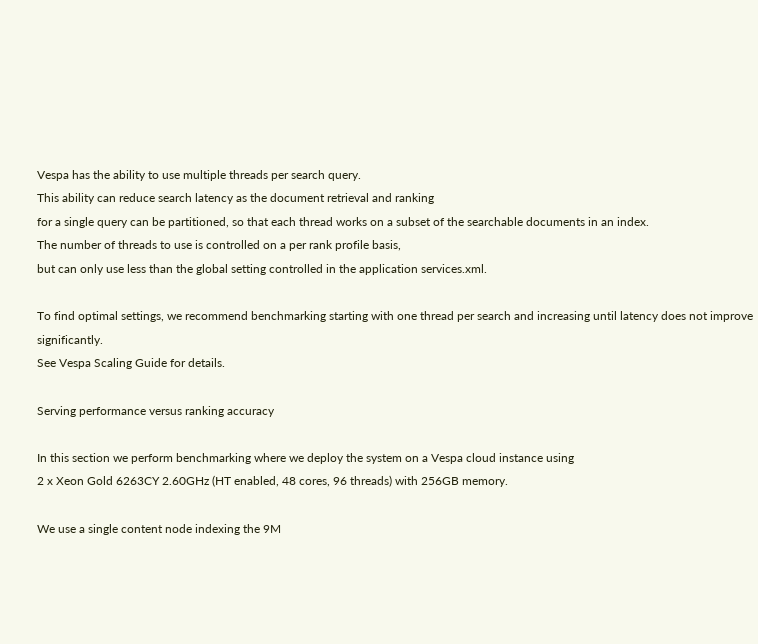Vespa has the ability to use multiple threads per search query.
This ability can reduce search latency as the document retrieval and ranking
for a single query can be partitioned, so that each thread works on a subset of the searchable documents in an index.
The number of threads to use is controlled on a per rank profile basis,
but can only use less than the global setting controlled in the application services.xml.

To find optimal settings, we recommend benchmarking starting with one thread per search and increasing until latency does not improve significantly.
See Vespa Scaling Guide for details.

Serving performance versus ranking accuracy

In this section we perform benchmarking where we deploy the system on a Vespa cloud instance using
2 x Xeon Gold 6263CY 2.60GHz (HT enabled, 48 cores, 96 threads) with 256GB memory.

We use a single content node indexing the 9M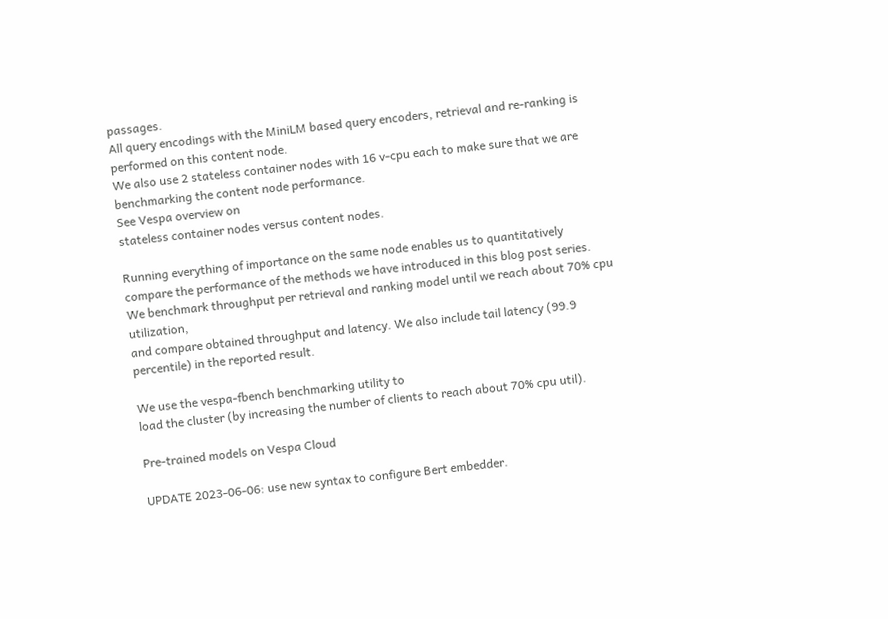passages.
All query encodings with the MiniLM based query encoders, retrieval and re-ranking is performed on this content node.
We also use 2 stateless container nodes with 16 v-cpu each to make sure that we are benchmarking the content node performance.
See Vespa overview on
stateless container nodes versus content nodes.

Running everything of importance on the same node enables us to quantitatively compare the performance of the methods we have introduced in this blog post series.
We benchmark throughput per retrieval and ranking model until we reach about 70% cpu utilization,
and compare obtained throughput and latency. We also include tail latency (99.9 percentile) in the reported result.

We use the vespa-fbench benchmarking utility to
load the cluster (by increasing the number of clients to reach about 70% cpu util).

Pre-trained models on Vespa Cloud

UPDATE 2023-06-06: use new syntax to configure Bert embedder.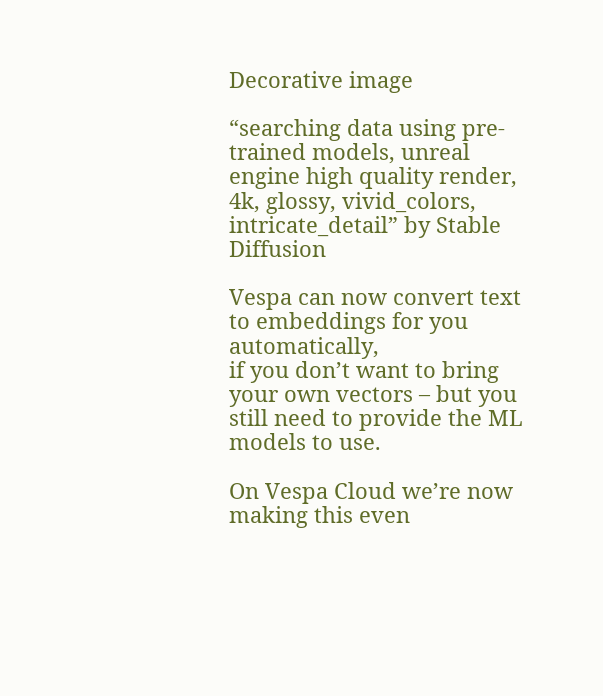Decorative image

“searching data using pre-trained models, unreal engine high quality render, 4k, glossy, vivid_colors, intricate_detail” by Stable Diffusion

Vespa can now convert text to embeddings for you automatically,
if you don’t want to bring your own vectors – but you still need to provide the ML models to use.

On Vespa Cloud we’re now making this even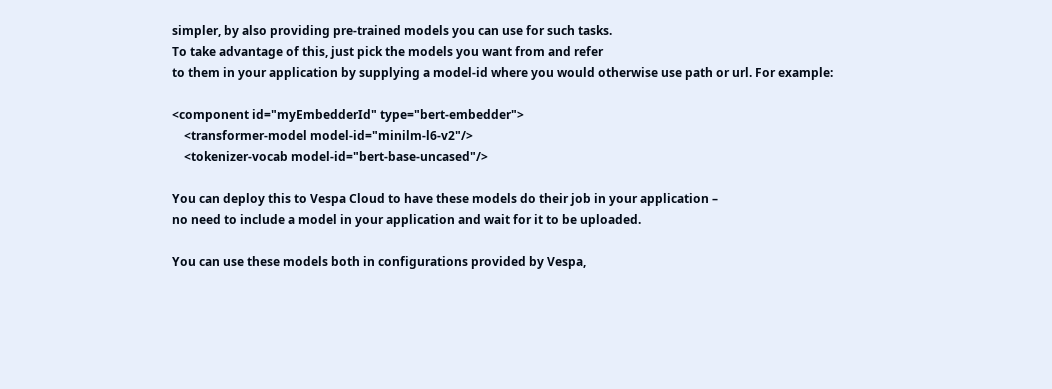simpler, by also providing pre-trained models you can use for such tasks.
To take advantage of this, just pick the models you want from and refer
to them in your application by supplying a model-id where you would otherwise use path or url. For example:

<component id="myEmbedderId" type="bert-embedder">
    <transformer-model model-id="minilm-l6-v2"/>
    <tokenizer-vocab model-id="bert-base-uncased"/>

You can deploy this to Vespa Cloud to have these models do their job in your application –
no need to include a model in your application and wait for it to be uploaded.

You can use these models both in configurations provided by Vespa,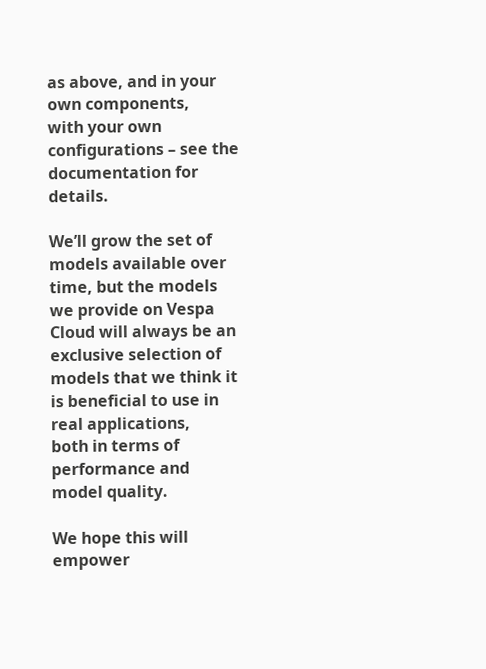as above, and in your own components,
with your own configurations – see the documentation for details.

We’ll grow the set of models available over time, but the models we provide on Vespa Cloud will always be an
exclusive selection of models that we think it is beneficial to use in real applications,
both in terms of performance and model quality.

We hope this will empower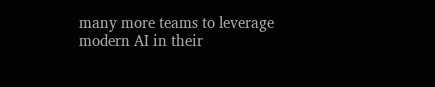many more teams to leverage modern AI in their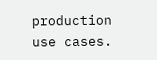production use cases.